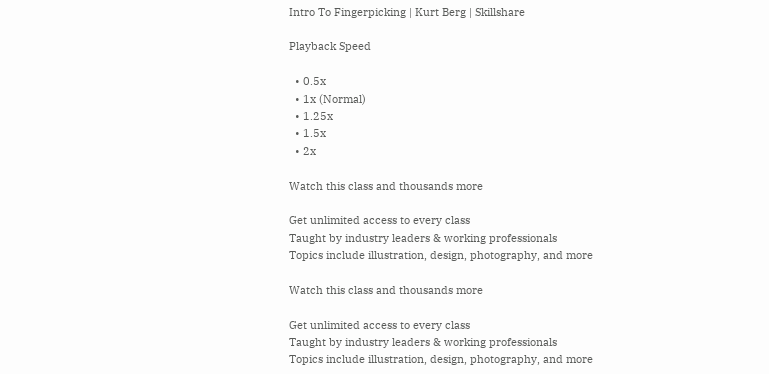Intro To Fingerpicking | Kurt Berg | Skillshare

Playback Speed

  • 0.5x
  • 1x (Normal)
  • 1.25x
  • 1.5x
  • 2x

Watch this class and thousands more

Get unlimited access to every class
Taught by industry leaders & working professionals
Topics include illustration, design, photography, and more

Watch this class and thousands more

Get unlimited access to every class
Taught by industry leaders & working professionals
Topics include illustration, design, photography, and more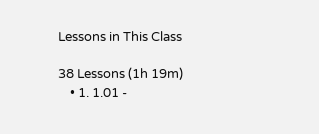Lessons in This Class

38 Lessons (1h 19m)
    • 1. 1.01 -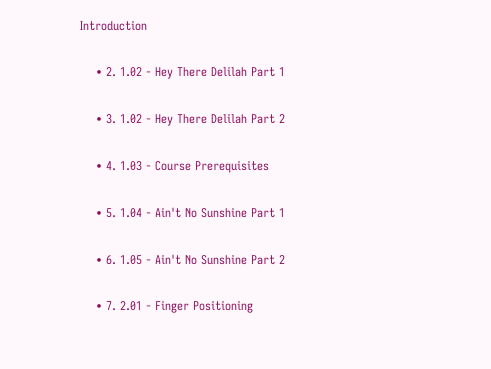Introduction

    • 2. 1.02 - Hey There Delilah Part 1

    • 3. 1.02 - Hey There Delilah Part 2

    • 4. 1.03 - Course Prerequisites

    • 5. 1.04 - Ain't No Sunshine Part 1

    • 6. 1.05 - Ain't No Sunshine Part 2

    • 7. 2.01 - Finger Positioning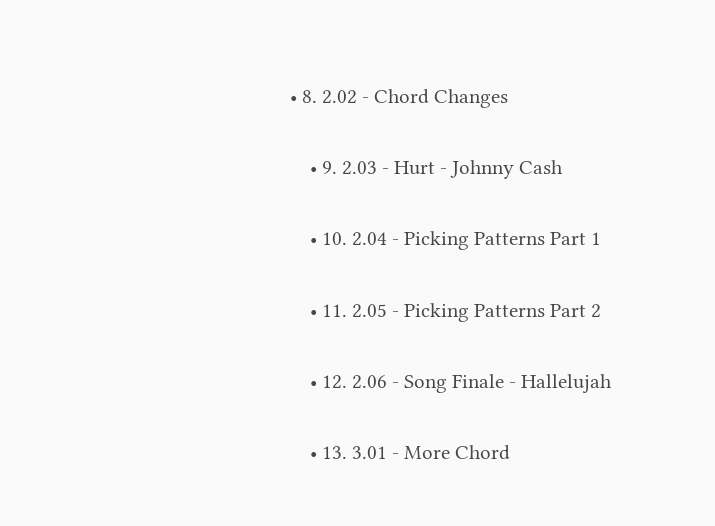• 8. 2.02 - Chord Changes

    • 9. 2.03 - Hurt - Johnny Cash

    • 10. 2.04 - Picking Patterns Part 1

    • 11. 2.05 - Picking Patterns Part 2

    • 12. 2.06 - Song Finale - Hallelujah

    • 13. 3.01 - More Chord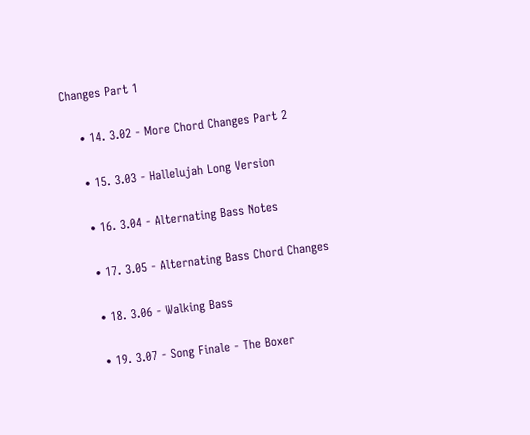Changes Part 1

    • 14. 3.02 - More Chord Changes Part 2

    • 15. 3.03 - Hallelujah Long Version

    • 16. 3.04 - Alternating Bass Notes

    • 17. 3.05 - Alternating Bass Chord Changes

    • 18. 3.06 - Walking Bass

    • 19. 3.07 - Song Finale - The Boxer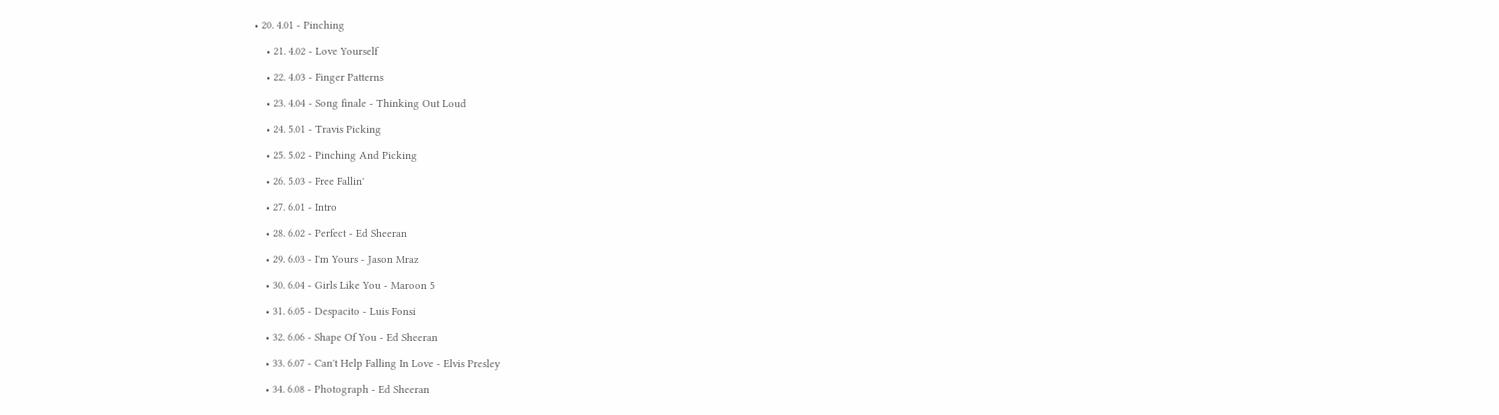• 20. 4.01 - Pinching

    • 21. 4.02 - Love Yourself

    • 22. 4.03 - Finger Patterns

    • 23. 4.04 - Song finale - Thinking Out Loud

    • 24. 5.01 - Travis Picking

    • 25. 5.02 - Pinching And Picking

    • 26. 5.03 - Free Fallin'

    • 27. 6.01 - Intro

    • 28. 6.02 - Perfect - Ed Sheeran

    • 29. 6.03 - I'm Yours - Jason Mraz

    • 30. 6.04 - Girls Like You - Maroon 5

    • 31. 6.05 - Despacito - Luis Fonsi

    • 32. 6.06 - Shape Of You - Ed Sheeran

    • 33. 6.07 - Can't Help Falling In Love - Elvis Presley

    • 34. 6.08 - Photograph - Ed Sheeran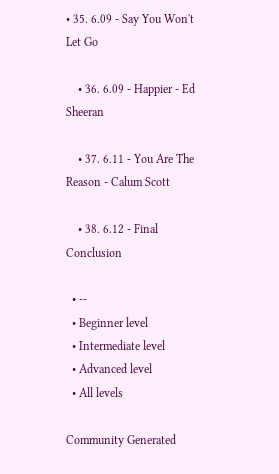• 35. 6.09 - Say You Won't Let Go

    • 36. 6.09 - Happier - Ed Sheeran

    • 37. 6.11 - You Are The Reason - Calum Scott

    • 38. 6.12 - Final Conclusion

  • --
  • Beginner level
  • Intermediate level
  • Advanced level
  • All levels

Community Generated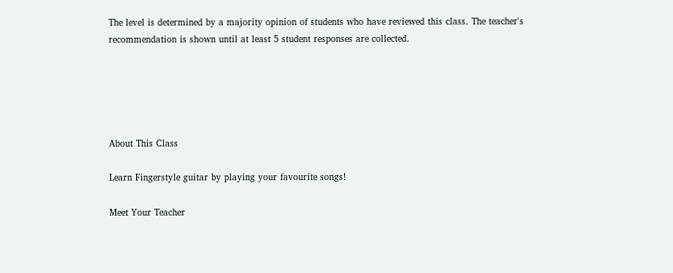The level is determined by a majority opinion of students who have reviewed this class. The teacher's recommendation is shown until at least 5 student responses are collected.





About This Class

Learn Fingerstyle guitar by playing your favourite songs!

Meet Your Teacher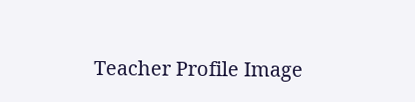Teacher Profile Image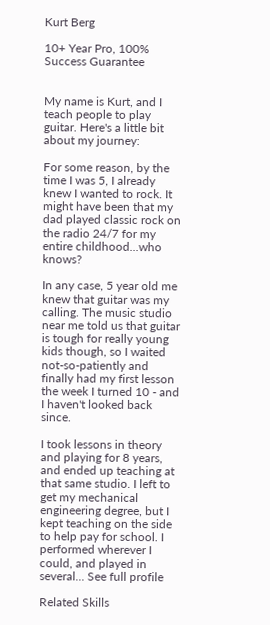Kurt Berg

10+ Year Pro, 100% Success Guarantee


My name is Kurt, and I teach people to play guitar. Here's a little bit about my journey:

For some reason, by the time I was 5, I already knew I wanted to rock. It might have been that my dad played classic rock on the radio 24/7 for my entire childhood...who knows?

In any case, 5 year old me knew that guitar was my calling. The music studio near me told us that guitar is tough for really young kids though, so I waited not-so-patiently and finally had my first lesson the week I turned 10 - and I haven't looked back since.

I took lessons in theory and playing for 8 years, and ended up teaching at that same studio. I left to get my mechanical engineering degree, but I kept teaching on the side to help pay for school. I performed wherever I could, and played in several... See full profile

Related Skills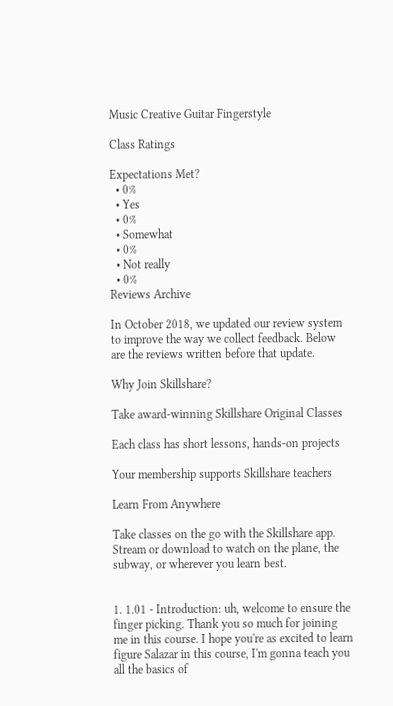Music Creative Guitar Fingerstyle

Class Ratings

Expectations Met?
  • 0%
  • Yes
  • 0%
  • Somewhat
  • 0%
  • Not really
  • 0%
Reviews Archive

In October 2018, we updated our review system to improve the way we collect feedback. Below are the reviews written before that update.

Why Join Skillshare?

Take award-winning Skillshare Original Classes

Each class has short lessons, hands-on projects

Your membership supports Skillshare teachers

Learn From Anywhere

Take classes on the go with the Skillshare app. Stream or download to watch on the plane, the subway, or wherever you learn best.


1. 1.01 - Introduction: uh, welcome to ensure the finger picking. Thank you so much for joining me in this course. I hope you're as excited to learn figure Salazar in this course, I'm gonna teach you all the basics of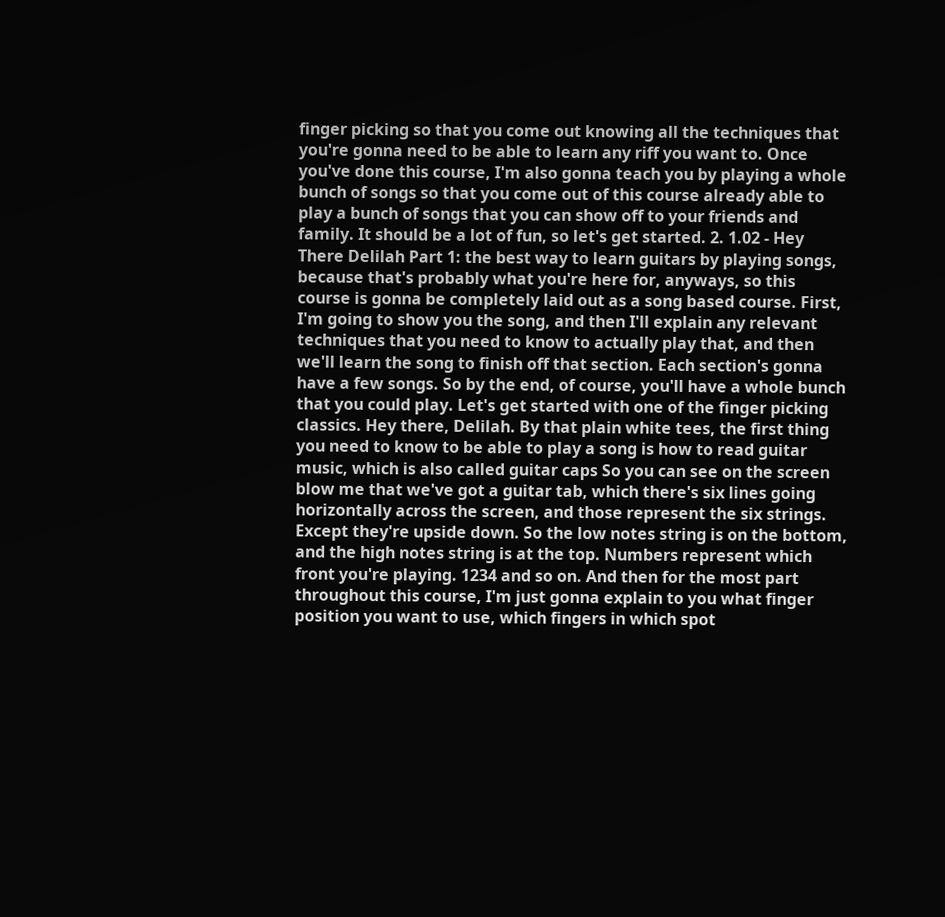finger picking so that you come out knowing all the techniques that you're gonna need to be able to learn any riff you want to. Once you've done this course, I'm also gonna teach you by playing a whole bunch of songs so that you come out of this course already able to play a bunch of songs that you can show off to your friends and family. It should be a lot of fun, so let's get started. 2. 1.02 - Hey There Delilah Part 1: the best way to learn guitars by playing songs, because that's probably what you're here for, anyways, so this course is gonna be completely laid out as a song based course. First, I'm going to show you the song, and then I'll explain any relevant techniques that you need to know to actually play that, and then we'll learn the song to finish off that section. Each section's gonna have a few songs. So by the end, of course, you'll have a whole bunch that you could play. Let's get started with one of the finger picking classics. Hey there, Delilah. By that plain white tees, the first thing you need to know to be able to play a song is how to read guitar music, which is also called guitar caps So you can see on the screen blow me that we've got a guitar tab, which there's six lines going horizontally across the screen, and those represent the six strings. Except they're upside down. So the low notes string is on the bottom, and the high notes string is at the top. Numbers represent which front you're playing. 1234 and so on. And then for the most part throughout this course, I'm just gonna explain to you what finger position you want to use, which fingers in which spot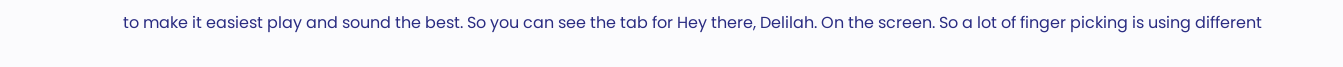to make it easiest play and sound the best. So you can see the tab for Hey there, Delilah. On the screen. So a lot of finger picking is using different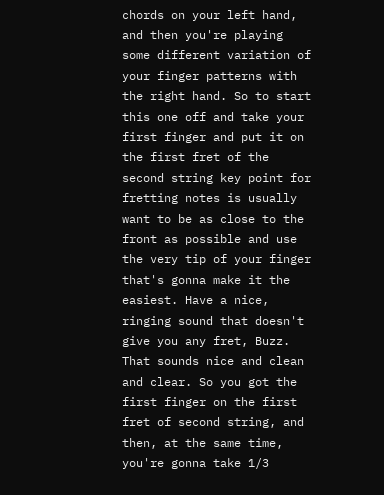chords on your left hand, and then you're playing some different variation of your finger patterns with the right hand. So to start this one off and take your first finger and put it on the first fret of the second string key point for fretting notes is usually want to be as close to the front as possible and use the very tip of your finger that's gonna make it the easiest. Have a nice, ringing sound that doesn't give you any fret, Buzz. That sounds nice and clean and clear. So you got the first finger on the first fret of second string, and then, at the same time, you're gonna take 1/3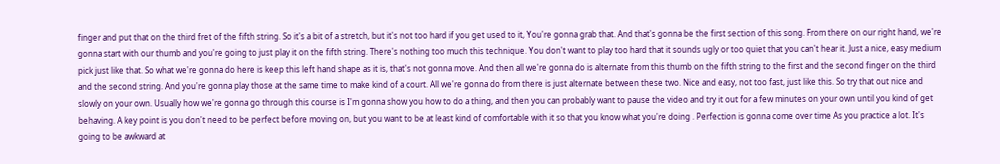finger and put that on the third fret of the fifth string. So it's a bit of a stretch, but it's not too hard if you get used to it, You're gonna grab that. And that's gonna be the first section of this song. From there on our right hand, we're gonna start with our thumb and you're going to just play it on the fifth string. There's nothing too much this technique. You don't want to play too hard that it sounds ugly or too quiet that you can't hear it. Just a nice, easy medium pick just like that. So what we're gonna do here is keep this left hand shape as it is, that's not gonna move. And then all we're gonna do is alternate from this thumb on the fifth string to the first and the second finger on the third and the second string. And you're gonna play those at the same time to make kind of a court. All we're gonna do from there is just alternate between these two. Nice and easy, not too fast, just like this. So try that out nice and slowly on your own. Usually how we're gonna go through this course is I'm gonna show you how to do a thing, and then you can probably want to pause the video and try it out for a few minutes on your own until you kind of get behaving. A key point is you don't need to be perfect before moving on, but you want to be at least kind of comfortable with it so that you know what you're doing . Perfection is gonna come over time As you practice a lot. It's going to be awkward at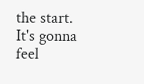the start. It's gonna feel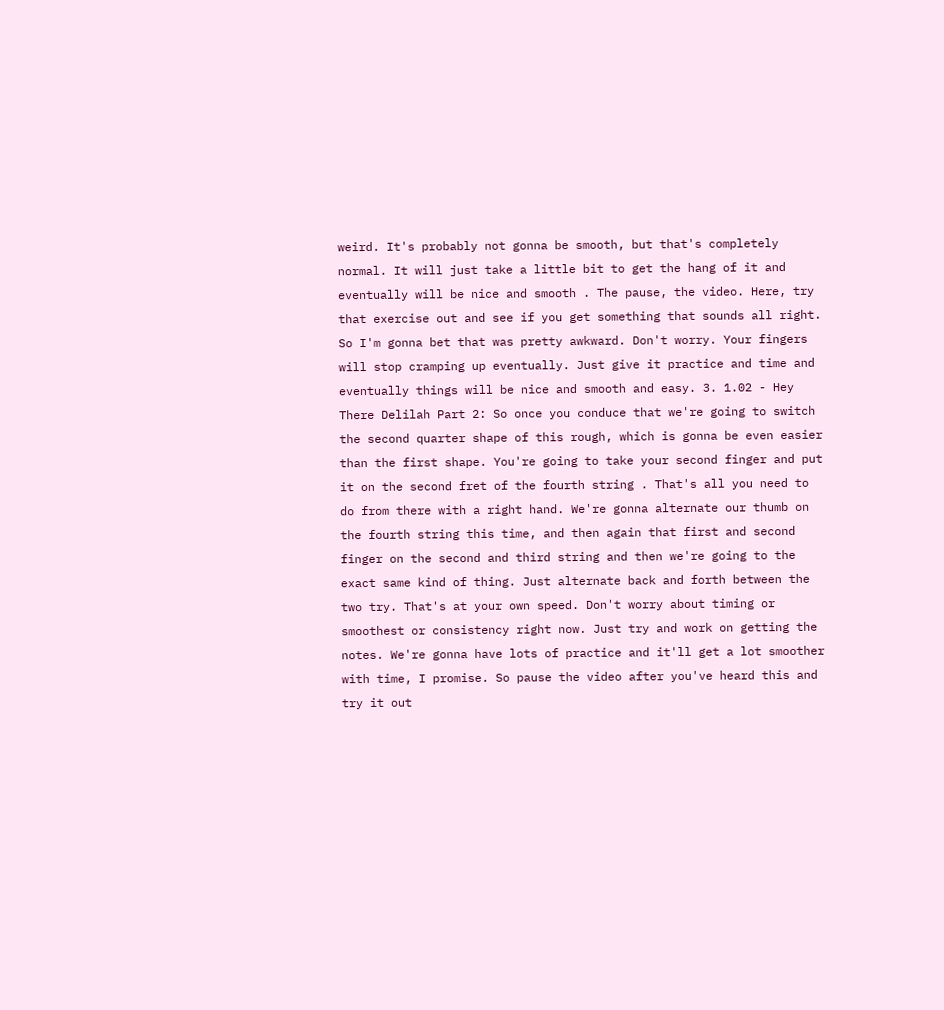weird. It's probably not gonna be smooth, but that's completely normal. It will just take a little bit to get the hang of it and eventually will be nice and smooth . The pause, the video. Here, try that exercise out and see if you get something that sounds all right. So I'm gonna bet that was pretty awkward. Don't worry. Your fingers will stop cramping up eventually. Just give it practice and time and eventually things will be nice and smooth and easy. 3. 1.02 - Hey There Delilah Part 2: So once you conduce that we're going to switch the second quarter shape of this rough, which is gonna be even easier than the first shape. You're going to take your second finger and put it on the second fret of the fourth string . That's all you need to do from there with a right hand. We're gonna alternate our thumb on the fourth string this time, and then again that first and second finger on the second and third string and then we're going to the exact same kind of thing. Just alternate back and forth between the two try. That's at your own speed. Don't worry about timing or smoothest or consistency right now. Just try and work on getting the notes. We're gonna have lots of practice and it'll get a lot smoother with time, I promise. So pause the video after you've heard this and try it out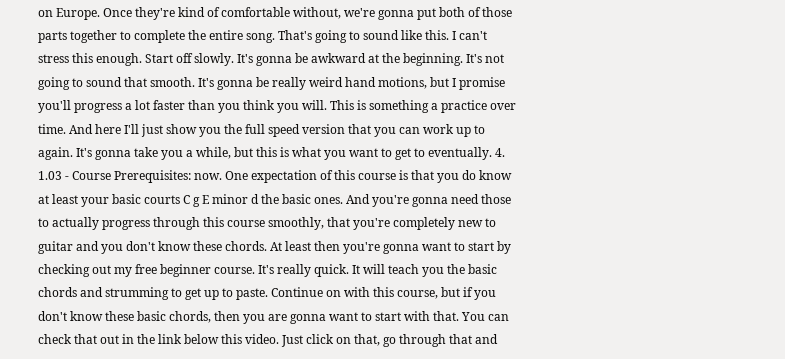on Europe. Once they're kind of comfortable without, we're gonna put both of those parts together to complete the entire song. That's going to sound like this. I can't stress this enough. Start off slowly. It's gonna be awkward at the beginning. It's not going to sound that smooth. It's gonna be really weird hand motions, but I promise you'll progress a lot faster than you think you will. This is something a practice over time. And here I'll just show you the full speed version that you can work up to again. It's gonna take you a while, but this is what you want to get to eventually. 4. 1.03 - Course Prerequisites: now. One expectation of this course is that you do know at least your basic courts C g E minor d the basic ones. And you're gonna need those to actually progress through this course smoothly, that you're completely new to guitar and you don't know these chords. At least then you're gonna want to start by checking out my free beginner course. It's really quick. It will teach you the basic chords and strumming to get up to paste. Continue on with this course, but if you don't know these basic chords, then you are gonna want to start with that. You can check that out in the link below this video. Just click on that, go through that and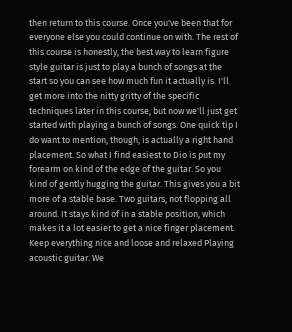then return to this course. Once you've been that for everyone else you could continue on with. The rest of this course is honestly, the best way to learn figure style guitar is just to play a bunch of songs at the start so you can see how much fun it actually is. I'll get more into the nitty gritty of the specific techniques later in this course, but now we'll just get started with playing a bunch of songs. One quick tip I do want to mention, though, is actually a right hand placement. So what I find easiest to Dio is put my forearm on kind of the edge of the guitar. So you kind of gently hugging the guitar. This gives you a bit more of a stable base. Two guitars, not flopping all around. It stays kind of in a stable position, which makes it a lot easier to get a nice finger placement. Keep everything nice and loose and relaxed Playing acoustic guitar. We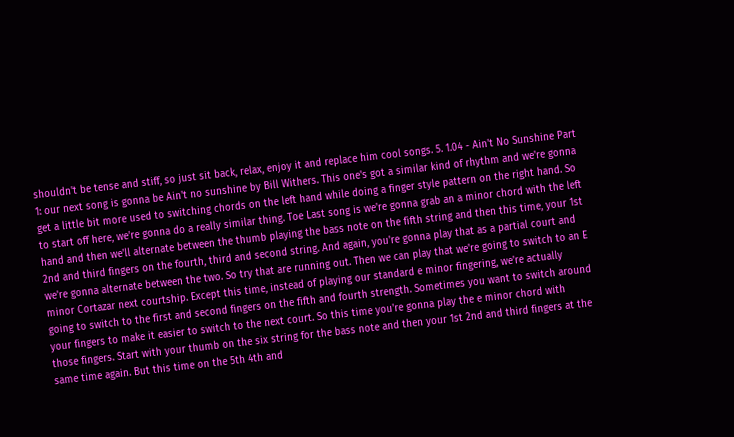shouldn't be tense and stiff, so just sit back, relax, enjoy it and replace him cool songs. 5. 1.04 - Ain't No Sunshine Part 1: our next song is gonna be Ain't no sunshine by Bill Withers. This one's got a similar kind of rhythm and we're gonna get a little bit more used to switching chords on the left hand while doing a finger style pattern on the right hand. So to start off here, we're gonna do a really similar thing. Toe Last song is we're gonna grab an a minor chord with the left hand and then we'll alternate between the thumb playing the bass note on the fifth string and then this time, your 1st 2nd and third fingers on the fourth, third and second string. And again, you're gonna play that as a partial court and we're gonna alternate between the two. So try that are running out. Then we can play that we're going to switch to an E minor Cortazar next courtship. Except this time, instead of playing our standard e minor fingering, we're actually going to switch to the first and second fingers on the fifth and fourth strength. Sometimes you want to switch around your fingers to make it easier to switch to the next court. So this time you're gonna play the e minor chord with those fingers. Start with your thumb on the six string for the bass note and then your 1st 2nd and third fingers at the same time again. But this time on the 5th 4th and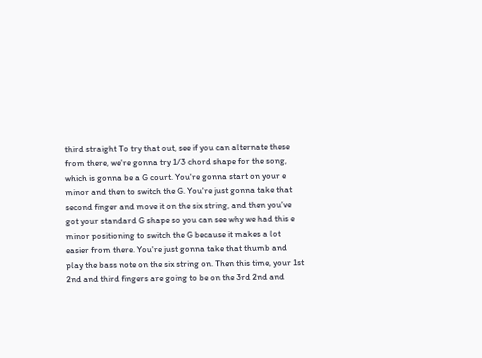third straight To try that out, see if you can alternate these from there, we're gonna try 1/3 chord shape for the song, which is gonna be a G court. You're gonna start on your e minor and then to switch the G. You're just gonna take that second finger and move it on the six string, and then you've got your standard G shape so you can see why we had this e minor positioning to switch the G because it makes a lot easier from there. You're just gonna take that thumb and play the bass note on the six string on. Then this time, your 1st 2nd and third fingers are going to be on the 3rd 2nd and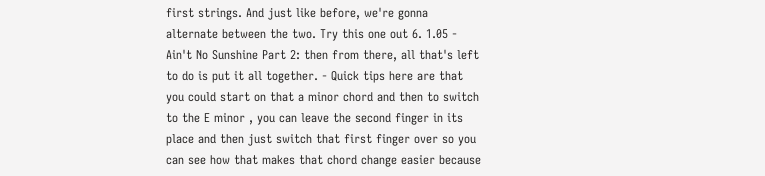first strings. And just like before, we're gonna alternate between the two. Try this one out 6. 1.05 - Ain't No Sunshine Part 2: then from there, all that's left to do is put it all together. - Quick tips here are that you could start on that a minor chord and then to switch to the E minor , you can leave the second finger in its place and then just switch that first finger over so you can see how that makes that chord change easier because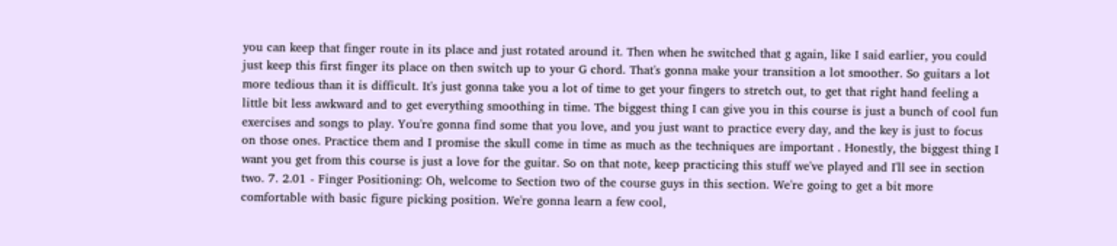you can keep that finger route in its place and just rotated around it. Then when he switched that g again, like I said earlier, you could just keep this first finger its place on then switch up to your G chord. That's gonna make your transition a lot smoother. So guitars a lot more tedious than it is difficult. It's just gonna take you a lot of time to get your fingers to stretch out, to get that right hand feeling a little bit less awkward and to get everything smoothing in time. The biggest thing I can give you in this course is just a bunch of cool fun exercises and songs to play. You're gonna find some that you love, and you just want to practice every day, and the key is just to focus on those ones. Practice them and I promise the skull come in time as much as the techniques are important . Honestly, the biggest thing I want you get from this course is just a love for the guitar. So on that note, keep practicing this stuff we've played and I'll see in section two. 7. 2.01 - Finger Positioning: Oh, welcome to Section two of the course guys in this section. We're going to get a bit more comfortable with basic figure picking position. We're gonna learn a few cool,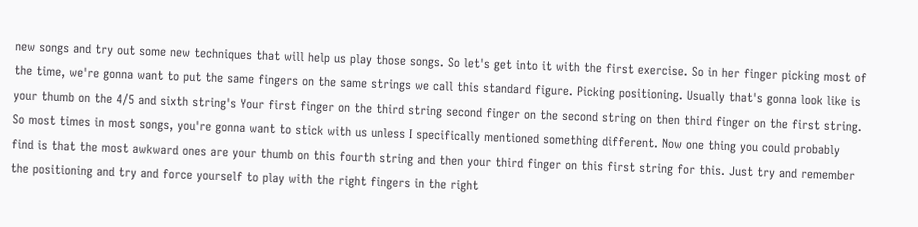new songs and try out some new techniques that will help us play those songs. So let's get into it with the first exercise. So in her finger picking most of the time, we're gonna want to put the same fingers on the same strings we call this standard figure. Picking positioning. Usually that's gonna look like is your thumb on the 4/5 and sixth string's Your first finger on the third string second finger on the second string on then third finger on the first string. So most times in most songs, you're gonna want to stick with us unless I specifically mentioned something different. Now one thing you could probably find is that the most awkward ones are your thumb on this fourth string and then your third finger on this first string for this. Just try and remember the positioning and try and force yourself to play with the right fingers in the right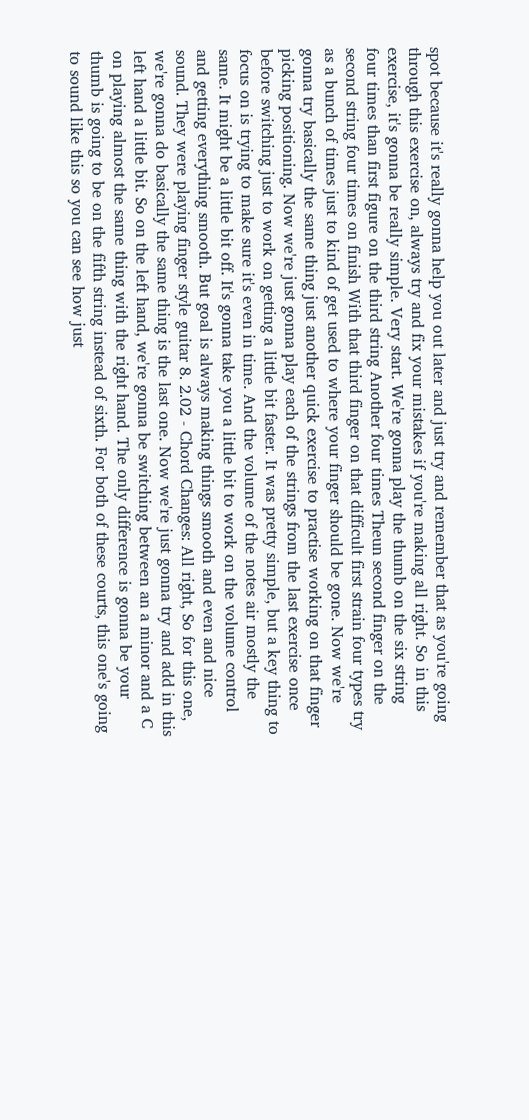spot because it's really gonna help you out later and just try and remember that as you're going through this exercise on, always try and fix your mistakes if you're making all right. So in this exercise, it's gonna be really simple. Very start. We're gonna play the thumb on the six string four times than first figure on the third string Another four times Theun second finger on the second string four times on finish With that third finger on that difficult first strain four types try as a bunch of times just to kind of get used to where your finger should be gone. Now we're gonna try basically the same thing just another quick exercise to practise working on that finger picking positioning. Now we're just gonna play each of the strings from the last exercise once before switching just to work on getting a little bit faster. It was pretty simple, but a key thing to focus on is trying to make sure it's even in time. And the volume of the notes air mostly the same. It might be a little bit off. It's gonna take you a little bit to work on the volume control and getting everything smooth. But goal is always making things smooth and even and nice sound. They were playing finger style guitar 8. 2.02 - Chord Changes: All right, So for this one, we're gonna do basically the same thing is the last one. Now we're just gonna try and add in this left hand a little bit. So on the left hand, we're gonna be switching between an a minor and a C on playing almost the same thing with the right hand. The only difference is gonna be your thumb is going to be on the fifth string instead of sixth. For both of these courts, this one's going to sound like this so you can see how just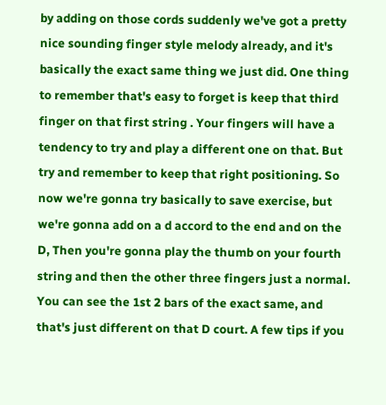by adding on those cords suddenly we've got a pretty nice sounding finger style melody already, and it's basically the exact same thing we just did. One thing to remember that's easy to forget is keep that third finger on that first string . Your fingers will have a tendency to try and play a different one on that. But try and remember to keep that right positioning. So now we're gonna try basically to save exercise, but we're gonna add on a d accord to the end and on the D, Then you're gonna play the thumb on your fourth string and then the other three fingers just a normal. You can see the 1st 2 bars of the exact same, and that's just different on that D court. A few tips if you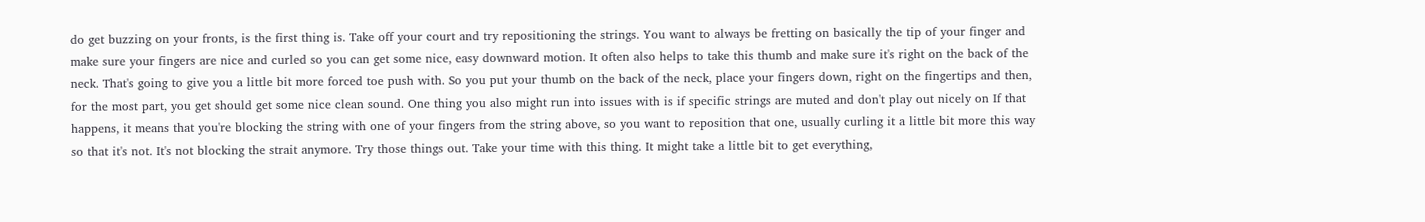do get buzzing on your fronts, is the first thing is. Take off your court and try repositioning the strings. You want to always be fretting on basically the tip of your finger and make sure your fingers are nice and curled so you can get some nice, easy downward motion. It often also helps to take this thumb and make sure it's right on the back of the neck. That's going to give you a little bit more forced toe push with. So you put your thumb on the back of the neck, place your fingers down, right on the fingertips and then, for the most part, you get should get some nice clean sound. One thing you also might run into issues with is if specific strings are muted and don't play out nicely on If that happens, it means that you're blocking the string with one of your fingers from the string above, so you want to reposition that one, usually curling it a little bit more this way so that it's not. It's not blocking the strait anymore. Try those things out. Take your time with this thing. It might take a little bit to get everything,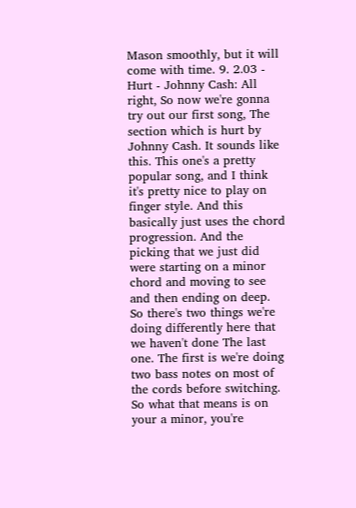Mason smoothly, but it will come with time. 9. 2.03 - Hurt - Johnny Cash: All right, So now we're gonna try out our first song, The section which is hurt by Johnny Cash. It sounds like this. This one's a pretty popular song, and I think it's pretty nice to play on finger style. And this basically just uses the chord progression. And the picking that we just did were starting on a minor chord and moving to see and then ending on deep. So there's two things we're doing differently here that we haven't done The last one. The first is we're doing two bass notes on most of the cords before switching. So what that means is on your a minor, you're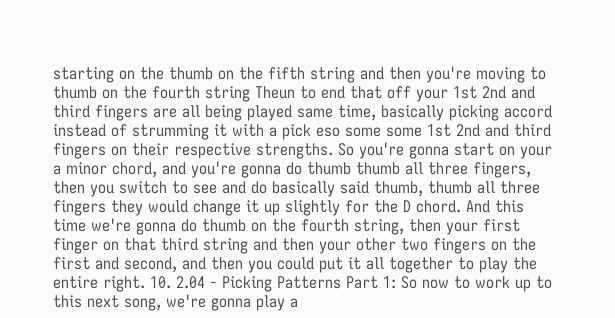starting on the thumb on the fifth string and then you're moving to thumb on the fourth string Theun to end that off your 1st 2nd and third fingers are all being played same time, basically picking accord instead of strumming it with a pick eso some some 1st 2nd and third fingers on their respective strengths. So you're gonna start on your a minor chord, and you're gonna do thumb thumb all three fingers, then you switch to see and do basically said thumb, thumb all three fingers they would change it up slightly for the D chord. And this time we're gonna do thumb on the fourth string, then your first finger on that third string and then your other two fingers on the first and second, and then you could put it all together to play the entire right. 10. 2.04 - Picking Patterns Part 1: So now to work up to this next song, we're gonna play a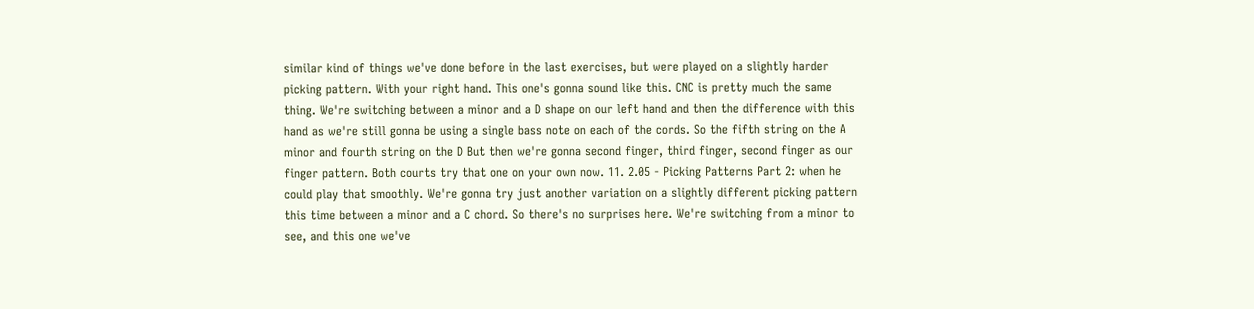similar kind of things we've done before in the last exercises, but were played on a slightly harder picking pattern. With your right hand. This one's gonna sound like this. CNC is pretty much the same thing. We're switching between a minor and a D shape on our left hand and then the difference with this hand as we're still gonna be using a single bass note on each of the cords. So the fifth string on the A minor and fourth string on the D But then we're gonna second finger, third finger, second finger as our finger pattern. Both courts try that one on your own now. 11. 2.05 - Picking Patterns Part 2: when he could play that smoothly. We're gonna try just another variation on a slightly different picking pattern this time between a minor and a C chord. So there's no surprises here. We're switching from a minor to see, and this one we've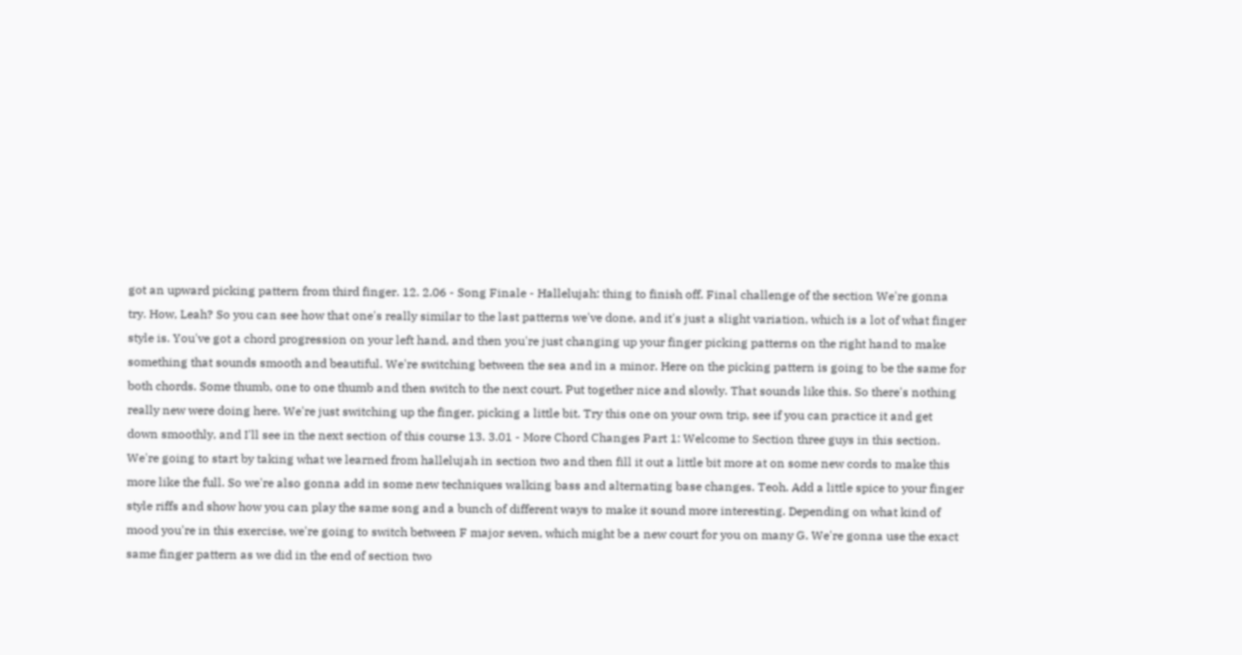got an upward picking pattern from third finger. 12. 2.06 - Song Finale - Hallelujah: thing to finish off. Final challenge of the section We're gonna try. How, Leah? So you can see how that one's really similar to the last patterns we've done, and it's just a slight variation, which is a lot of what finger style is. You've got a chord progression on your left hand, and then you're just changing up your finger picking patterns on the right hand to make something that sounds smooth and beautiful. We're switching between the sea and in a minor. Here on the picking pattern is going to be the same for both chords. Some thumb, one to one thumb and then switch to the next court. Put together nice and slowly. That sounds like this. So there's nothing really new were doing here. We're just switching up the finger, picking a little bit. Try this one on your own trip, see if you can practice it and get down smoothly, and I'll see in the next section of this course 13. 3.01 - More Chord Changes Part 1: Welcome to Section three guys in this section. We're going to start by taking what we learned from hallelujah in section two and then fill it out a little bit more at on some new cords to make this more like the full. So we're also gonna add in some new techniques walking bass and alternating base changes. Teoh. Add a little spice to your finger style riffs and show how you can play the same song and a bunch of different ways to make it sound more interesting. Depending on what kind of mood you're in this exercise, we're going to switch between F major seven, which might be a new court for you on many G. We're gonna use the exact same finger pattern as we did in the end of section two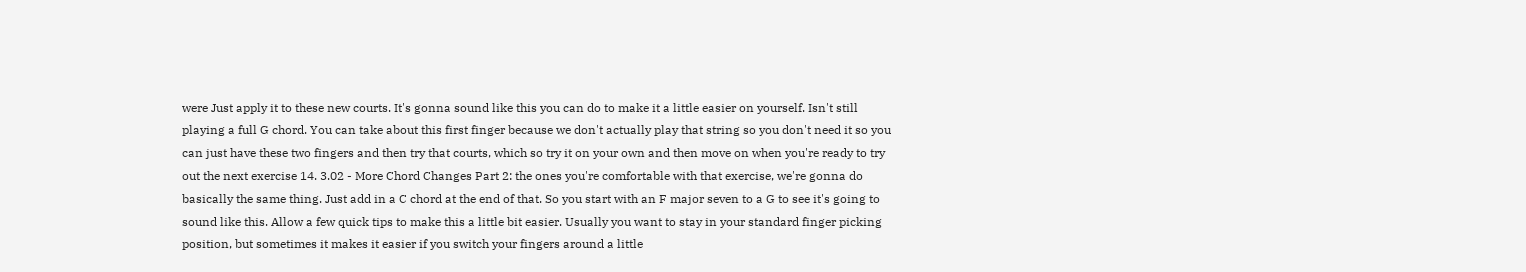were Just apply it to these new courts. It's gonna sound like this you can do to make it a little easier on yourself. Isn't still playing a full G chord. You can take about this first finger because we don't actually play that string so you don't need it so you can just have these two fingers and then try that courts, which so try it on your own and then move on when you're ready to try out the next exercise 14. 3.02 - More Chord Changes Part 2: the ones you're comfortable with that exercise, we're gonna do basically the same thing. Just add in a C chord at the end of that. So you start with an F major seven to a G to see it's going to sound like this. Allow a few quick tips to make this a little bit easier. Usually you want to stay in your standard finger picking position, but sometimes it makes it easier if you switch your fingers around a little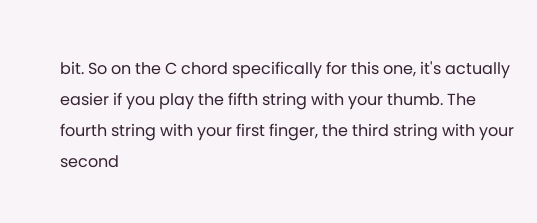bit. So on the C chord specifically for this one, it's actually easier if you play the fifth string with your thumb. The fourth string with your first finger, the third string with your second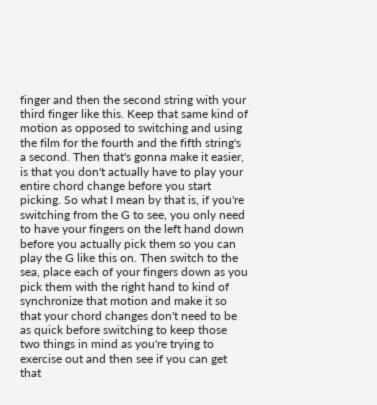finger and then the second string with your third finger like this. Keep that same kind of motion as opposed to switching and using the film for the fourth and the fifth string's a second. Then that's gonna make it easier, is that you don't actually have to play your entire chord change before you start picking. So what I mean by that is, if you're switching from the G to see, you only need to have your fingers on the left hand down before you actually pick them so you can play the G like this on. Then switch to the sea, place each of your fingers down as you pick them with the right hand to kind of synchronize that motion and make it so that your chord changes don't need to be as quick before switching to keep those two things in mind as you're trying to exercise out and then see if you can get that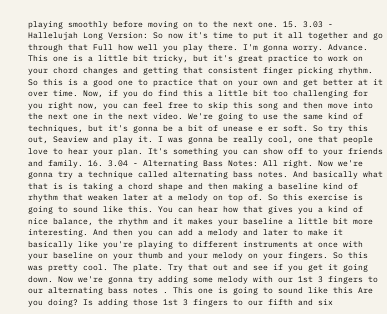playing smoothly before moving on to the next one. 15. 3.03 - Hallelujah Long Version: So now it's time to put it all together and go through that Full how well you play there. I'm gonna worry. Advance. This one is a little bit tricky, but it's great practice to work on your chord changes and getting that consistent finger picking rhythm. So this is a good one to practice that on your own and get better at it over time. Now, if you do find this a little bit too challenging for you right now, you can feel free to skip this song and then move into the next one in the next video. We're going to use the same kind of techniques, but it's gonna be a bit of unease e er soft. So try this out, Seaview and play it. I was gonna be really cool, one that people love to hear your plan. It's something you can show off to your friends and family. 16. 3.04 - Alternating Bass Notes: All right. Now we're gonna try a technique called alternating bass notes. And basically what that is is taking a chord shape and then making a baseline kind of rhythm that weaken later at a melody on top of. So this exercise is going to sound like this. You can hear how that gives you a kind of nice balance, the rhythm and it makes your baseline a little bit more interesting. And then you can add a melody and later to make it basically like you're playing to different instruments at once with your baseline on your thumb and your melody on your fingers. So this was pretty cool. The plate. Try that out and see if you get it going down. Now we're gonna try adding some melody with our 1st 3 fingers to our alternating bass notes . This one is going to sound like this Are you doing? Is adding those 1st 3 fingers to our fifth and six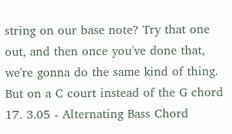string on our base note? Try that one out, and then once you've done that, we're gonna do the same kind of thing. But on a C court instead of the G chord 17. 3.05 - Alternating Bass Chord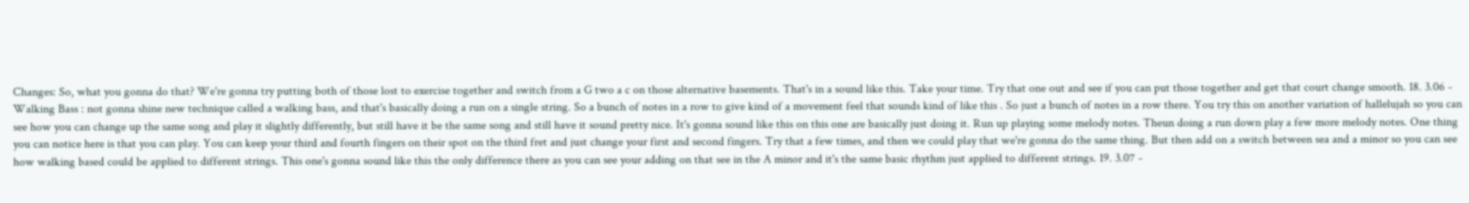Changes: So, what you gonna do that? We're gonna try putting both of those lost to exercise together and switch from a G two a c on those alternative basements. That's in a sound like this. Take your time. Try that one out and see if you can put those together and get that court change smooth. 18. 3.06 - Walking Bass : not gonna shine new technique called a walking bass, and that's basically doing a run on a single string. So a bunch of notes in a row to give kind of a movement feel that sounds kind of like this . So just a bunch of notes in a row there. You try this on another variation of hallelujah so you can see how you can change up the same song and play it slightly differently, but still have it be the same song and still have it sound pretty nice. It's gonna sound like this on this one are basically just doing it. Run up playing some melody notes. Theun doing a run down play a few more melody notes. One thing you can notice here is that you can play. You can keep your third and fourth fingers on their spot on the third fret and just change your first and second fingers. Try that a few times, and then we could play that we're gonna do the same thing. But then add on a switch between sea and a minor so you can see how walking based could be applied to different strings. This one's gonna sound like this the only difference there as you can see your adding on that see in the A minor and it's the same basic rhythm just applied to different strings. 19. 3.07 -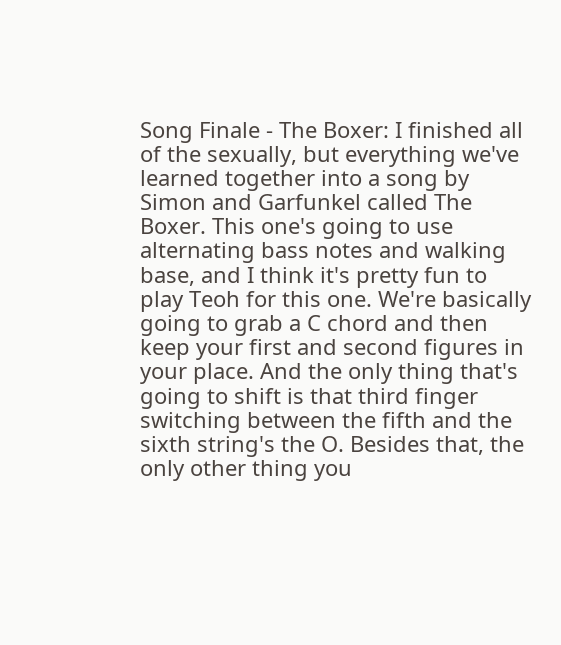Song Finale - The Boxer: I finished all of the sexually, but everything we've learned together into a song by Simon and Garfunkel called The Boxer. This one's going to use alternating bass notes and walking base, and I think it's pretty fun to play Teoh for this one. We're basically going to grab a C chord and then keep your first and second figures in your place. And the only thing that's going to shift is that third finger switching between the fifth and the sixth string's the O. Besides that, the only other thing you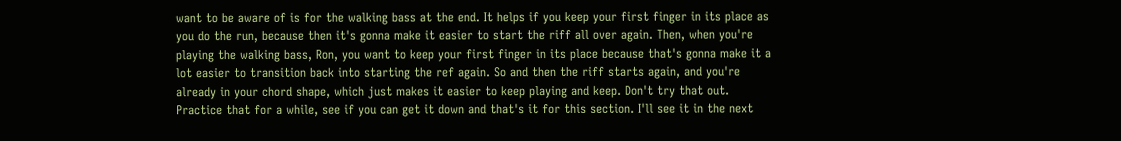want to be aware of is for the walking bass at the end. It helps if you keep your first finger in its place as you do the run, because then it's gonna make it easier to start the riff all over again. Then, when you're playing the walking bass, Ron, you want to keep your first finger in its place because that's gonna make it a lot easier to transition back into starting the ref again. So and then the riff starts again, and you're already in your chord shape, which just makes it easier to keep playing and keep. Don't try that out. Practice that for a while, see if you can get it down and that's it for this section. I'll see it in the next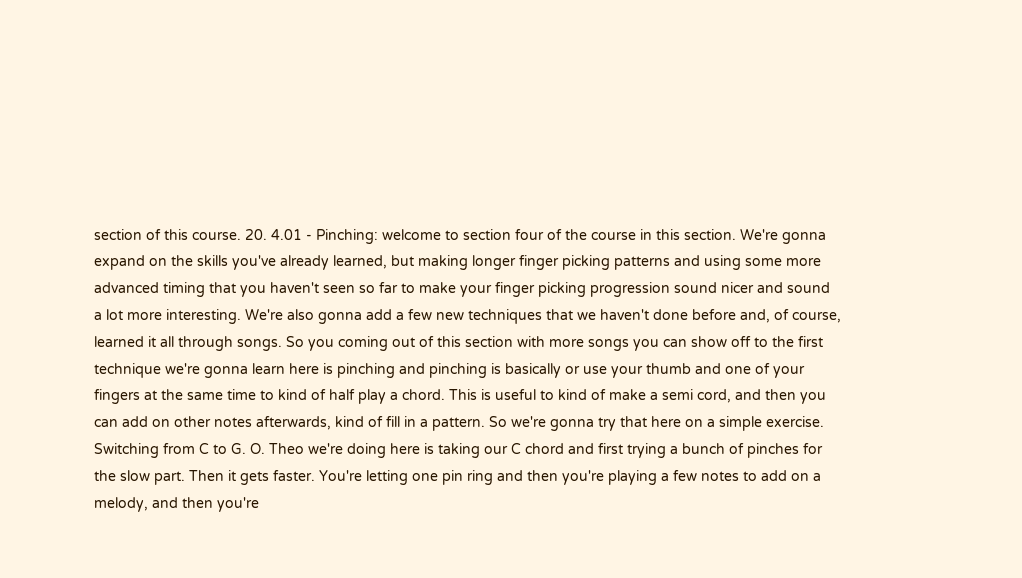section of this course. 20. 4.01 - Pinching: welcome to section four of the course in this section. We're gonna expand on the skills you've already learned, but making longer finger picking patterns and using some more advanced timing that you haven't seen so far to make your finger picking progression sound nicer and sound a lot more interesting. We're also gonna add a few new techniques that we haven't done before and, of course, learned it all through songs. So you coming out of this section with more songs you can show off to the first technique we're gonna learn here is pinching and pinching is basically or use your thumb and one of your fingers at the same time to kind of half play a chord. This is useful to kind of make a semi cord, and then you can add on other notes afterwards, kind of fill in a pattern. So we're gonna try that here on a simple exercise. Switching from C to G. O. Theo we're doing here is taking our C chord and first trying a bunch of pinches for the slow part. Then it gets faster. You're letting one pin ring and then you're playing a few notes to add on a melody, and then you're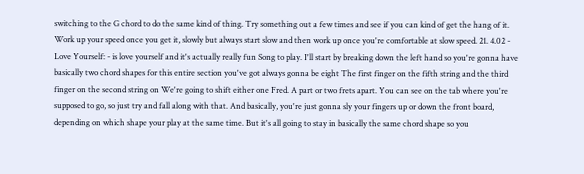switching to the G chord to do the same kind of thing. Try something out a few times and see if you can kind of get the hang of it. Work up your speed once you get it, slowly but always start slow and then work up once you're comfortable at slow speed. 21. 4.02 - Love Yourself: - is love yourself and it's actually really fun Song to play. I'll start by breaking down the left hand so you're gonna have basically two chord shapes for this entire section you've got always gonna be eight The first finger on the fifth string and the third finger on the second string on We're going to shift either one Fred. A part or two frets apart. You can see on the tab where you're supposed to go, so just try and fall along with that. And basically, you're just gonna sly your fingers up or down the front board, depending on which shape your play at the same time. But it's all going to stay in basically the same chord shape so you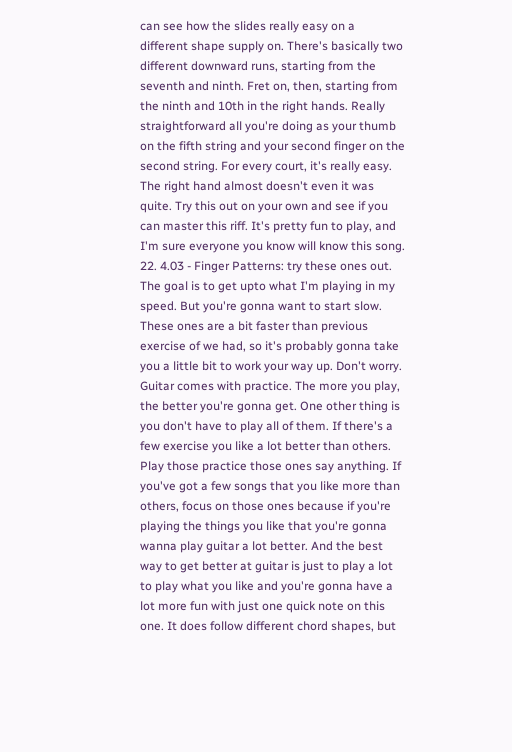can see how the slides really easy on a different shape supply on. There's basically two different downward runs, starting from the seventh and ninth. Fret on, then, starting from the ninth and 10th in the right hands. Really straightforward all you're doing as your thumb on the fifth string and your second finger on the second string. For every court, it's really easy. The right hand almost doesn't even it was quite. Try this out on your own and see if you can master this riff. It's pretty fun to play, and I'm sure everyone you know will know this song. 22. 4.03 - Finger Patterns: try these ones out. The goal is to get upto what I'm playing in my speed. But you're gonna want to start slow. These ones are a bit faster than previous exercise of we had, so it's probably gonna take you a little bit to work your way up. Don't worry. Guitar comes with practice. The more you play, the better you're gonna get. One other thing is you don't have to play all of them. If there's a few exercise you like a lot better than others. Play those practice those ones say anything. If you've got a few songs that you like more than others, focus on those ones because if you're playing the things you like that you're gonna wanna play guitar a lot better. And the best way to get better at guitar is just to play a lot to play what you like and you're gonna have a lot more fun with just one quick note on this one. It does follow different chord shapes, but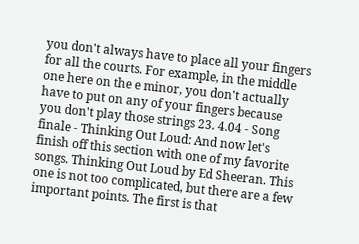you don't always have to place all your fingers for all the courts. For example, in the middle one here on the e minor, you don't actually have to put on any of your fingers because you don't play those strings 23. 4.04 - Song finale - Thinking Out Loud: And now let's finish off this section with one of my favorite songs. Thinking Out Loud by Ed Sheeran. This one is not too complicated, but there are a few important points. The first is that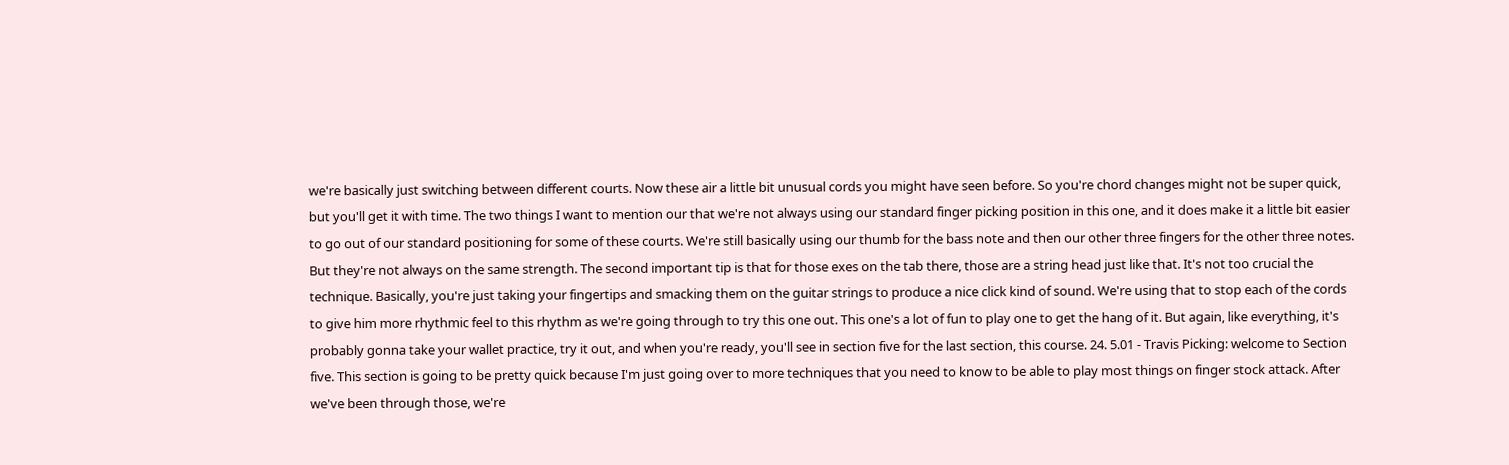we're basically just switching between different courts. Now these air a little bit unusual cords you might have seen before. So you're chord changes might not be super quick, but you'll get it with time. The two things I want to mention our that we're not always using our standard finger picking position in this one, and it does make it a little bit easier to go out of our standard positioning for some of these courts. We're still basically using our thumb for the bass note and then our other three fingers for the other three notes. But they're not always on the same strength. The second important tip is that for those exes on the tab there, those are a string head just like that. It's not too crucial the technique. Basically, you're just taking your fingertips and smacking them on the guitar strings to produce a nice click kind of sound. We're using that to stop each of the cords to give him more rhythmic feel to this rhythm as we're going through to try this one out. This one's a lot of fun to play one to get the hang of it. But again, like everything, it's probably gonna take your wallet practice, try it out, and when you're ready, you'll see in section five for the last section, this course. 24. 5.01 - Travis Picking: welcome to Section five. This section is going to be pretty quick because I'm just going over to more techniques that you need to know to be able to play most things on finger stock attack. After we've been through those, we're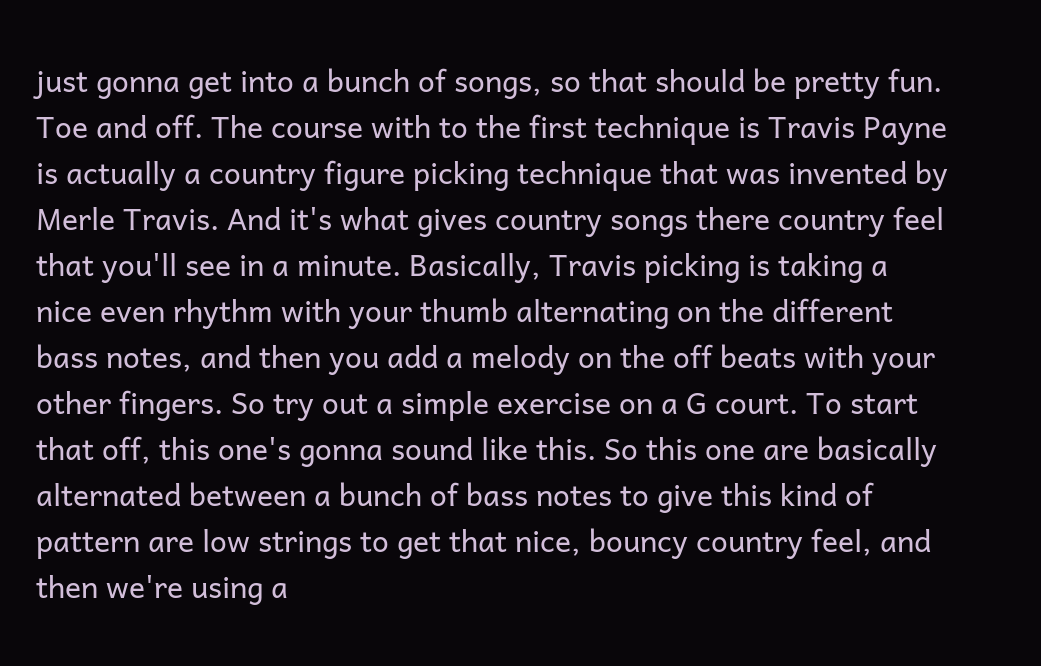just gonna get into a bunch of songs, so that should be pretty fun. Toe and off. The course with to the first technique is Travis Payne is actually a country figure picking technique that was invented by Merle Travis. And it's what gives country songs there country feel that you'll see in a minute. Basically, Travis picking is taking a nice even rhythm with your thumb alternating on the different bass notes, and then you add a melody on the off beats with your other fingers. So try out a simple exercise on a G court. To start that off, this one's gonna sound like this. So this one are basically alternated between a bunch of bass notes to give this kind of pattern are low strings to get that nice, bouncy country feel, and then we're using a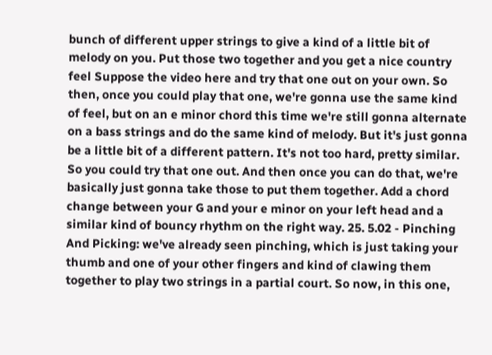bunch of different upper strings to give a kind of a little bit of melody on you. Put those two together and you get a nice country feel Suppose the video here and try that one out on your own. So then, once you could play that one, we're gonna use the same kind of feel, but on an e minor chord this time we're still gonna alternate on a bass strings and do the same kind of melody. But it's just gonna be a little bit of a different pattern. It's not too hard, pretty similar. So you could try that one out. And then once you can do that, we're basically just gonna take those to put them together. Add a chord change between your G and your e minor on your left head and a similar kind of bouncy rhythm on the right way. 25. 5.02 - Pinching And Picking: we've already seen pinching, which is just taking your thumb and one of your other fingers and kind of clawing them together to play two strings in a partial court. So now, in this one,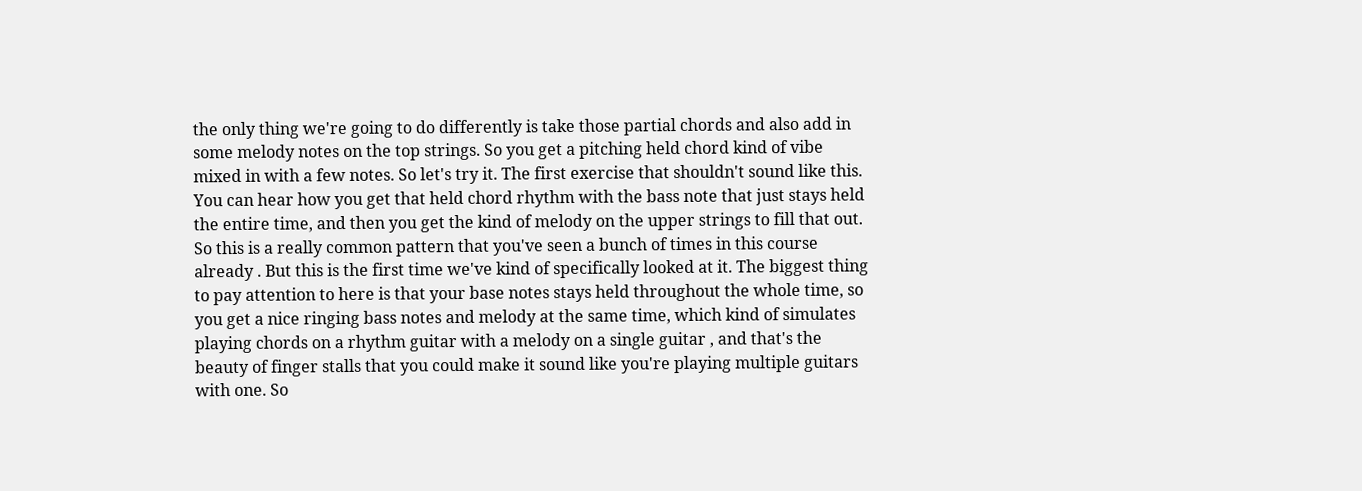the only thing we're going to do differently is take those partial chords and also add in some melody notes on the top strings. So you get a pitching held chord kind of vibe mixed in with a few notes. So let's try it. The first exercise that shouldn't sound like this. You can hear how you get that held chord rhythm with the bass note that just stays held the entire time, and then you get the kind of melody on the upper strings to fill that out. So this is a really common pattern that you've seen a bunch of times in this course already . But this is the first time we've kind of specifically looked at it. The biggest thing to pay attention to here is that your base notes stays held throughout the whole time, so you get a nice ringing bass notes and melody at the same time, which kind of simulates playing chords on a rhythm guitar with a melody on a single guitar , and that's the beauty of finger stalls that you could make it sound like you're playing multiple guitars with one. So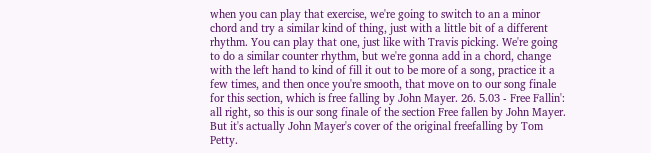when you can play that exercise, we're going to switch to an a minor chord and try a similar kind of thing, just with a little bit of a different rhythm. You can play that one, just like with Travis picking. We're going to do a similar counter rhythm, but we're gonna add in a chord, change with the left hand to kind of fill it out to be more of a song, practice it a few times, and then once you're smooth, that move on to our song finale for this section, which is free falling by John Mayer. 26. 5.03 - Free Fallin': all right, so this is our song finale of the section Free fallen by John Mayer. But it's actually John Mayer's cover of the original freefalling by Tom Petty.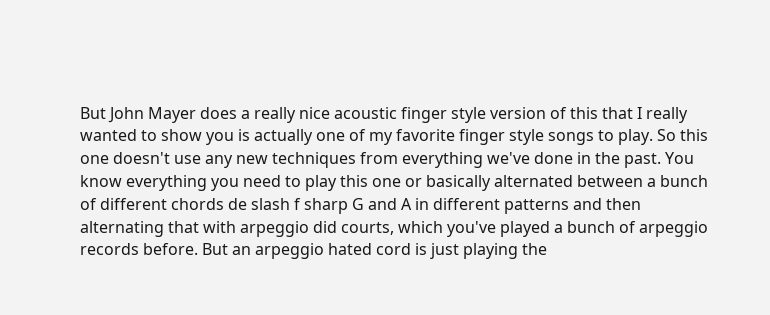But John Mayer does a really nice acoustic finger style version of this that I really wanted to show you is actually one of my favorite finger style songs to play. So this one doesn't use any new techniques from everything we've done in the past. You know everything you need to play this one or basically alternated between a bunch of different chords de slash f sharp G and A in different patterns and then alternating that with arpeggio did courts, which you've played a bunch of arpeggio records before. But an arpeggio hated cord is just playing the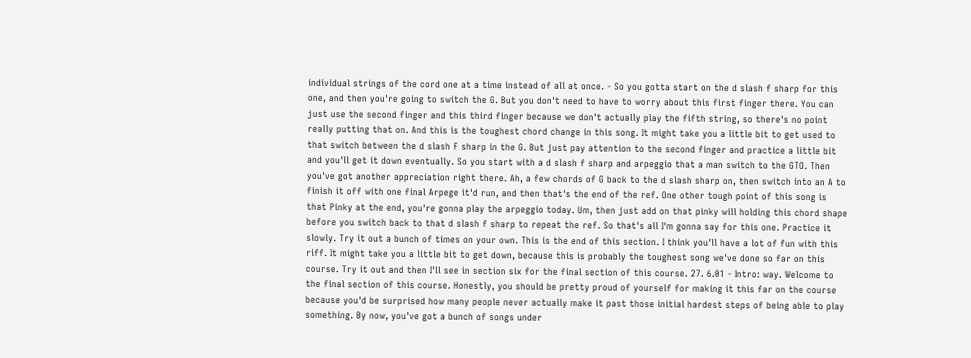individual strings of the cord one at a time instead of all at once. - So you gotta start on the d slash f sharp for this one, and then you're going to switch the G. But you don't need to have to worry about this first finger there. You can just use the second finger and this third finger because we don't actually play the fifth string, so there's no point really putting that on. And this is the toughest chord change in this song. It might take you a little bit to get used to that switch between the d slash F sharp in the G. But just pay attention to the second finger and practice a little bit and you'll get it down eventually. So you start with a d slash f sharp and arpeggio that a man switch to the GTO. Then you've got another appreciation right there. Ah, a few chords of G back to the d slash sharp on, then switch into an A to finish it off with one final Arpege it'd run, and then that's the end of the ref. One other tough point of this song is that Pinky at the end, you're gonna play the arpeggio today. Um, then just add on that pinky will holding this chord shape before you switch back to that d slash f sharp to repeat the ref. So that's all I'm gonna say for this one. Practice it slowly. Try it out a bunch of times on your own. This is the end of this section. I think you'll have a lot of fun with this riff. It might take you a little bit to get down, because this is probably the toughest song we've done so far on this course. Try it out and then I'll see in section six for the final section of this course. 27. 6.01 - Intro: way. Welcome to the final section of this course. Honestly, you should be pretty proud of yourself for making it this far on the course because you'd be surprised how many people never actually make it past those initial hardest steps of being able to play something. By now, you've got a bunch of songs under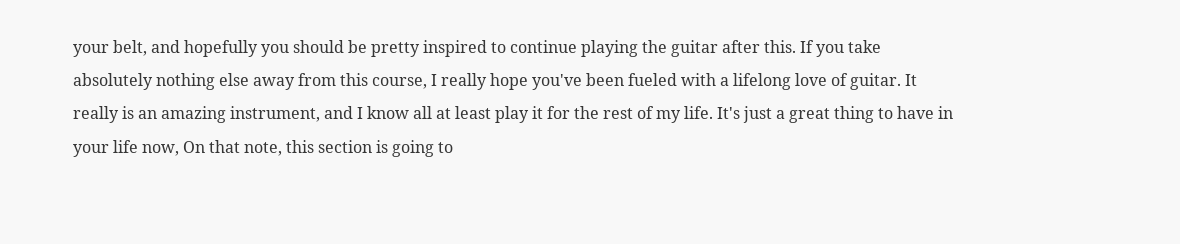your belt, and hopefully you should be pretty inspired to continue playing the guitar after this. If you take absolutely nothing else away from this course, I really hope you've been fueled with a lifelong love of guitar. It really is an amazing instrument, and I know all at least play it for the rest of my life. It's just a great thing to have in your life now, On that note, this section is going to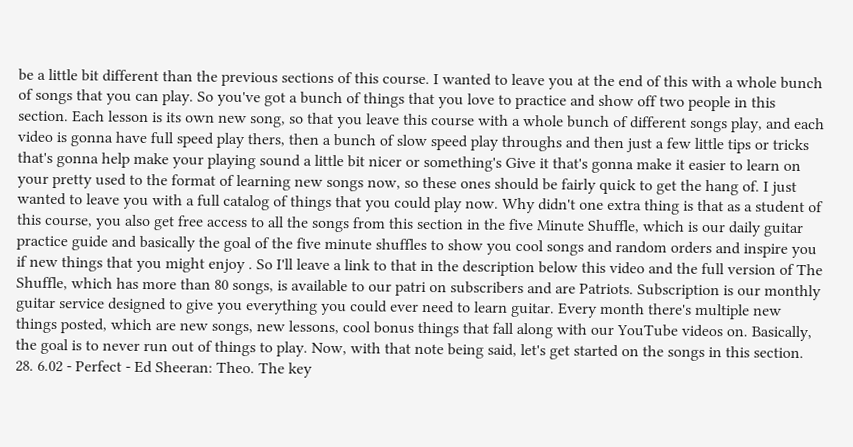be a little bit different than the previous sections of this course. I wanted to leave you at the end of this with a whole bunch of songs that you can play. So you've got a bunch of things that you love to practice and show off two people in this section. Each lesson is its own new song, so that you leave this course with a whole bunch of different songs play, and each video is gonna have full speed play thers, then a bunch of slow speed play throughs and then just a few little tips or tricks that's gonna help make your playing sound a little bit nicer or something's Give it that's gonna make it easier to learn on your pretty used to the format of learning new songs now, so these ones should be fairly quick to get the hang of. I just wanted to leave you with a full catalog of things that you could play now. Why didn't one extra thing is that as a student of this course, you also get free access to all the songs from this section in the five Minute Shuffle, which is our daily guitar practice guide and basically the goal of the five minute shuffles to show you cool songs and random orders and inspire you if new things that you might enjoy . So I'll leave a link to that in the description below this video and the full version of The Shuffle, which has more than 80 songs, is available to our patri on subscribers and are Patriots. Subscription is our monthly guitar service designed to give you everything you could ever need to learn guitar. Every month there's multiple new things posted, which are new songs, new lessons, cool bonus things that fall along with our YouTube videos on. Basically, the goal is to never run out of things to play. Now, with that note being said, let's get started on the songs in this section. 28. 6.02 - Perfect - Ed Sheeran: Theo. The key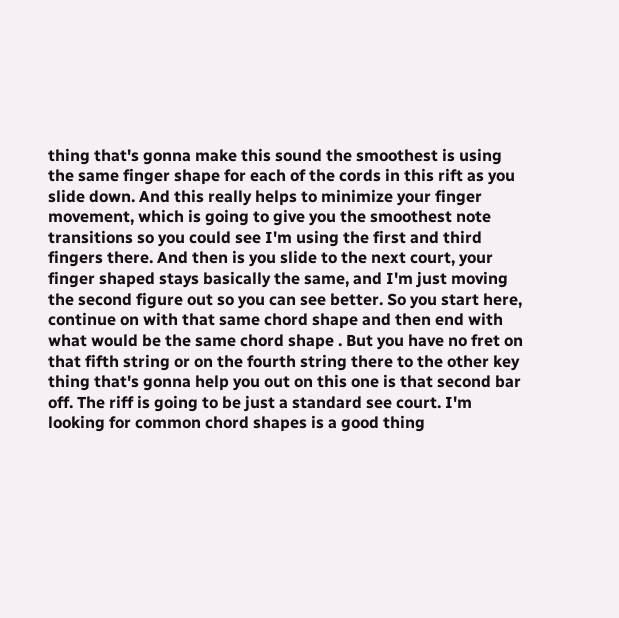thing that's gonna make this sound the smoothest is using the same finger shape for each of the cords in this rift as you slide down. And this really helps to minimize your finger movement, which is going to give you the smoothest note transitions so you could see I'm using the first and third fingers there. And then is you slide to the next court, your finger shaped stays basically the same, and I'm just moving the second figure out so you can see better. So you start here, continue on with that same chord shape and then end with what would be the same chord shape . But you have no fret on that fifth string or on the fourth string there to the other key thing that's gonna help you out on this one is that second bar off. The riff is going to be just a standard see court. I'm looking for common chord shapes is a good thing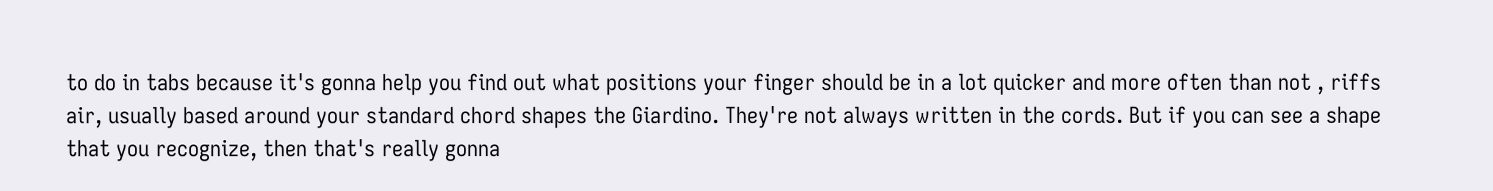to do in tabs because it's gonna help you find out what positions your finger should be in a lot quicker and more often than not , riffs air, usually based around your standard chord shapes the Giardino. They're not always written in the cords. But if you can see a shape that you recognize, then that's really gonna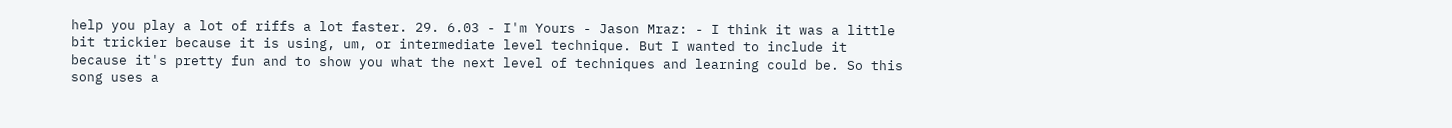help you play a lot of riffs a lot faster. 29. 6.03 - I'm Yours - Jason Mraz: - I think it was a little bit trickier because it is using, um, or intermediate level technique. But I wanted to include it because it's pretty fun and to show you what the next level of techniques and learning could be. So this song uses a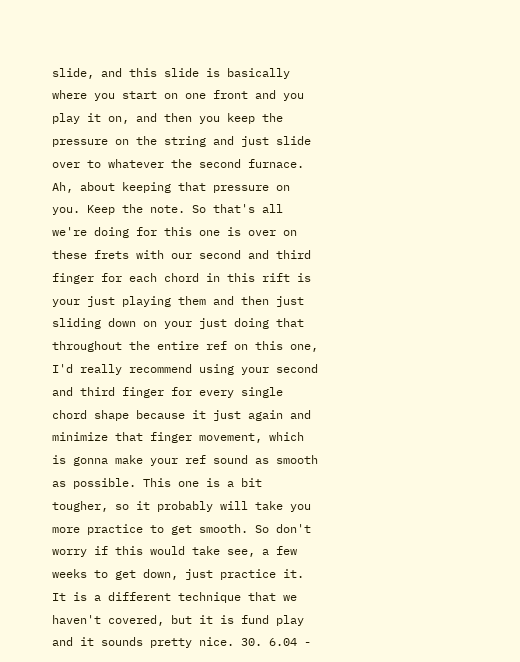slide, and this slide is basically where you start on one front and you play it on, and then you keep the pressure on the string and just slide over to whatever the second furnace. Ah, about keeping that pressure on you. Keep the note. So that's all we're doing for this one is over on these frets with our second and third finger for each chord in this rift is your just playing them and then just sliding down on your just doing that throughout the entire ref on this one, I'd really recommend using your second and third finger for every single chord shape because it just again and minimize that finger movement, which is gonna make your ref sound as smooth as possible. This one is a bit tougher, so it probably will take you more practice to get smooth. So don't worry if this would take see, a few weeks to get down, just practice it. It is a different technique that we haven't covered, but it is fund play and it sounds pretty nice. 30. 6.04 -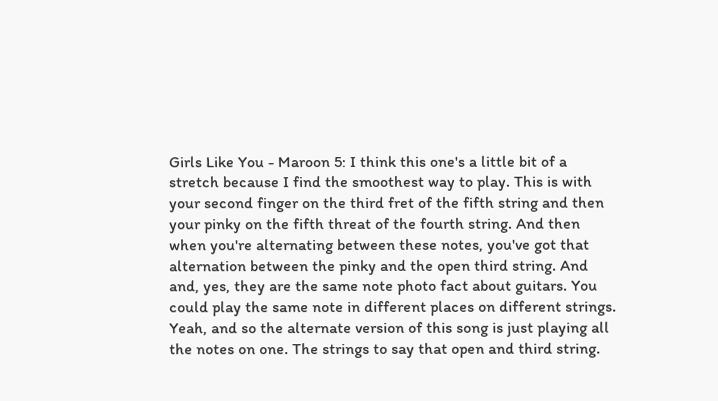Girls Like You - Maroon 5: I think this one's a little bit of a stretch because I find the smoothest way to play. This is with your second finger on the third fret of the fifth string and then your pinky on the fifth threat of the fourth string. And then when you're alternating between these notes, you've got that alternation between the pinky and the open third string. And and, yes, they are the same note photo fact about guitars. You could play the same note in different places on different strings. Yeah, and so the alternate version of this song is just playing all the notes on one. The strings to say that open and third string.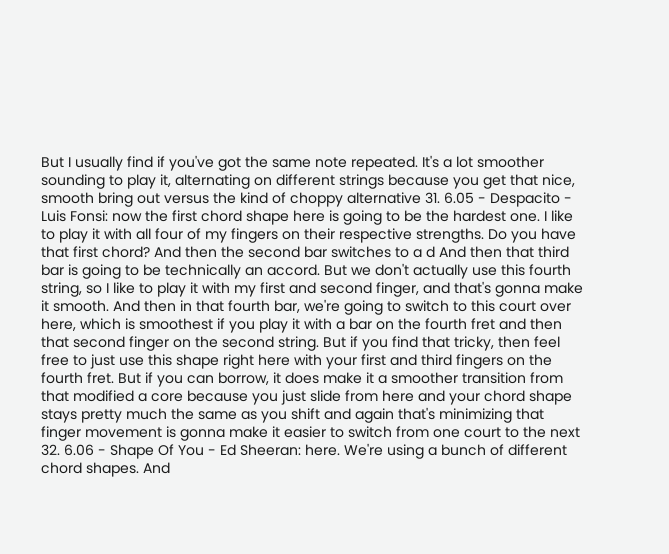But I usually find if you've got the same note repeated. It's a lot smoother sounding to play it, alternating on different strings because you get that nice, smooth bring out versus the kind of choppy alternative 31. 6.05 - Despacito - Luis Fonsi: now the first chord shape here is going to be the hardest one. I like to play it with all four of my fingers on their respective strengths. Do you have that first chord? And then the second bar switches to a d And then that third bar is going to be technically an accord. But we don't actually use this fourth string, so I like to play it with my first and second finger, and that's gonna make it smooth. And then in that fourth bar, we're going to switch to this court over here, which is smoothest if you play it with a bar on the fourth fret and then that second finger on the second string. But if you find that tricky, then feel free to just use this shape right here with your first and third fingers on the fourth fret. But if you can borrow, it does make it a smoother transition from that modified a core because you just slide from here and your chord shape stays pretty much the same as you shift and again that's minimizing that finger movement is gonna make it easier to switch from one court to the next 32. 6.06 - Shape Of You - Ed Sheeran: here. We're using a bunch of different chord shapes. And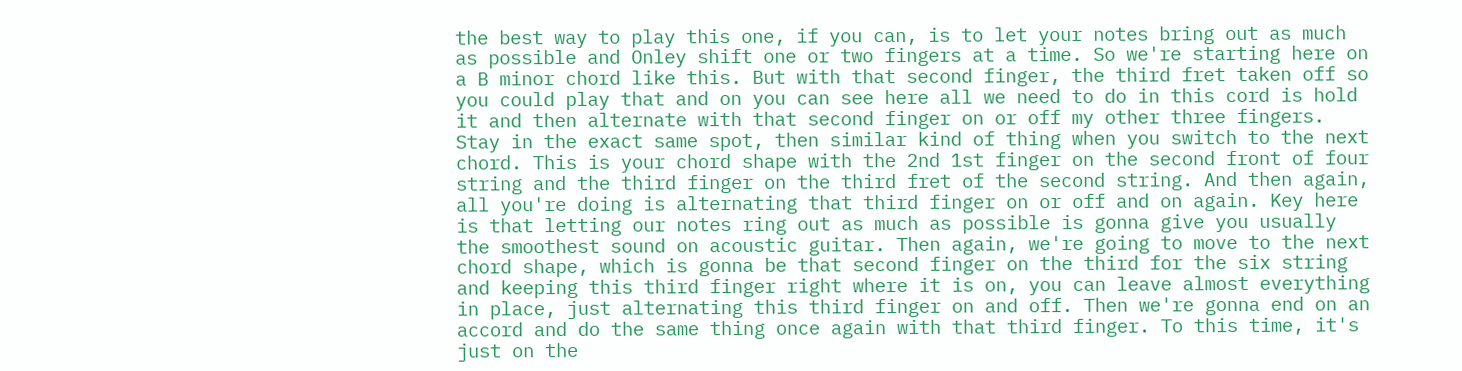the best way to play this one, if you can, is to let your notes bring out as much as possible and Onley shift one or two fingers at a time. So we're starting here on a B minor chord like this. But with that second finger, the third fret taken off so you could play that and on you can see here all we need to do in this cord is hold it and then alternate with that second finger on or off my other three fingers. Stay in the exact same spot, then similar kind of thing when you switch to the next chord. This is your chord shape with the 2nd 1st finger on the second front of four string and the third finger on the third fret of the second string. And then again, all you're doing is alternating that third finger on or off and on again. Key here is that letting our notes ring out as much as possible is gonna give you usually the smoothest sound on acoustic guitar. Then again, we're going to move to the next chord shape, which is gonna be that second finger on the third for the six string and keeping this third finger right where it is on, you can leave almost everything in place, just alternating this third finger on and off. Then we're gonna end on an accord and do the same thing once again with that third finger. To this time, it's just on the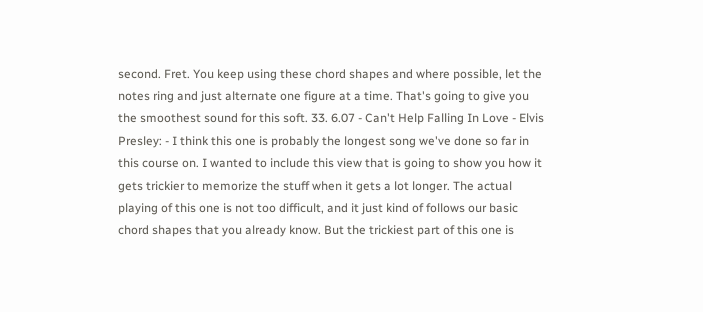second. Fret. You keep using these chord shapes and where possible, let the notes ring and just alternate one figure at a time. That's going to give you the smoothest sound for this soft. 33. 6.07 - Can't Help Falling In Love - Elvis Presley: - I think this one is probably the longest song we've done so far in this course on. I wanted to include this view that is going to show you how it gets trickier to memorize the stuff when it gets a lot longer. The actual playing of this one is not too difficult, and it just kind of follows our basic chord shapes that you already know. But the trickiest part of this one is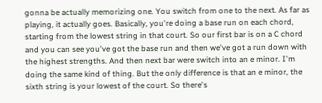gonna be actually memorizing one. You switch from one to the next. As far as playing, it actually goes. Basically, you're doing a base run on each chord, starting from the lowest string in that court. So our first bar is on a C chord and you can see you've got the base run and then we've got a run down with the highest strengths. And then next bar were switch into an e minor. I'm doing the same kind of thing. But the only difference is that an e minor, the sixth string is your lowest of the court. So there's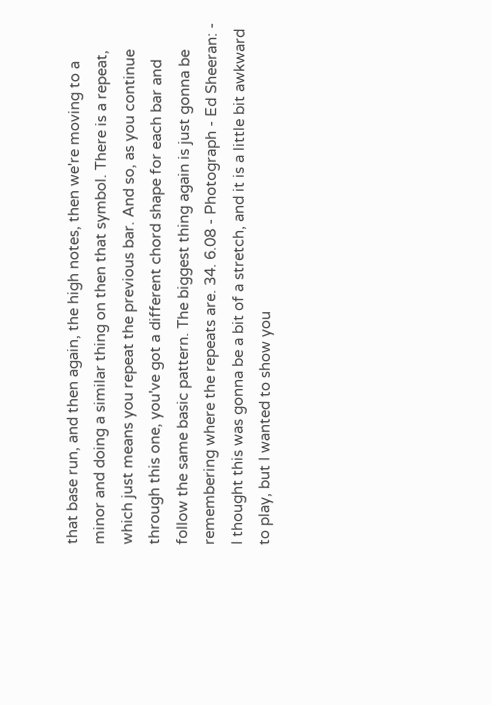that base run, and then again, the high notes, then we're moving to a minor and doing a similar thing on then that symbol. There is a repeat, which just means you repeat the previous bar. And so, as you continue through this one, you've got a different chord shape for each bar and follow the same basic pattern. The biggest thing again is just gonna be remembering where the repeats are. 34. 6.08 - Photograph - Ed Sheeran: - I thought this was gonna be a bit of a stretch, and it is a little bit awkward to play, but I wanted to show you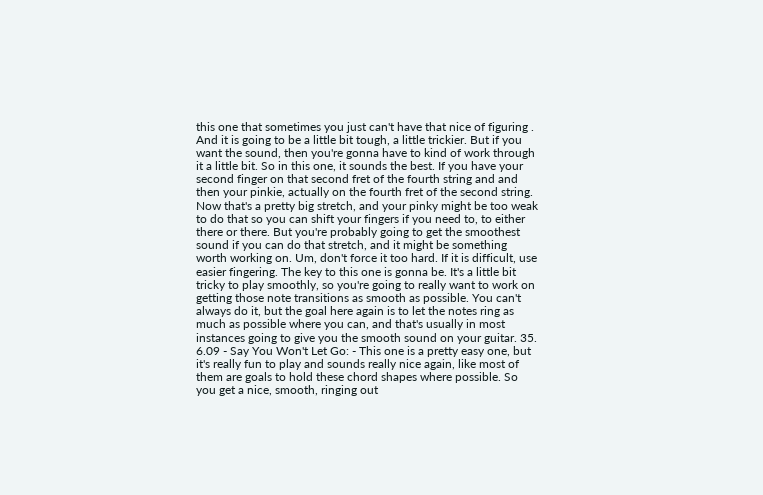this one that sometimes you just can't have that nice of figuring . And it is going to be a little bit tough, a little trickier. But if you want the sound, then you're gonna have to kind of work through it a little bit. So in this one, it sounds the best. If you have your second finger on that second fret of the fourth string and and then your pinkie, actually on the fourth fret of the second string. Now that's a pretty big stretch, and your pinky might be too weak to do that so you can shift your fingers if you need to, to either there or there. But you're probably going to get the smoothest sound if you can do that stretch, and it might be something worth working on. Um, don't force it too hard. If it is difficult, use easier fingering. The key to this one is gonna be. It's a little bit tricky to play smoothly, so you're going to really want to work on getting those note transitions as smooth as possible. You can't always do it, but the goal here again is to let the notes ring as much as possible where you can, and that's usually in most instances going to give you the smooth sound on your guitar. 35. 6.09 - Say You Won't Let Go: - This one is a pretty easy one, but it's really fun to play and sounds really nice again, like most of them are goals to hold these chord shapes where possible. So you get a nice, smooth, ringing out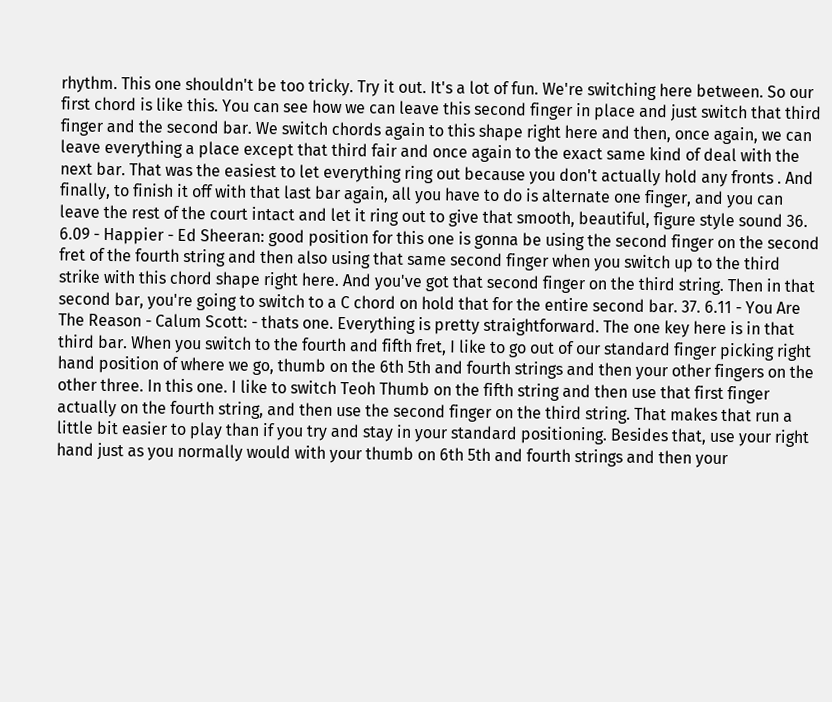rhythm. This one shouldn't be too tricky. Try it out. It's a lot of fun. We're switching here between. So our first chord is like this. You can see how we can leave this second finger in place and just switch that third finger and the second bar. We switch chords again to this shape right here and then, once again, we can leave everything a place except that third fair and once again to the exact same kind of deal with the next bar. That was the easiest to let everything ring out because you don't actually hold any fronts . And finally, to finish it off with that last bar again, all you have to do is alternate one finger, and you can leave the rest of the court intact and let it ring out to give that smooth, beautiful, figure style sound 36. 6.09 - Happier - Ed Sheeran: good position for this one is gonna be using the second finger on the second fret of the fourth string and then also using that same second finger when you switch up to the third strike with this chord shape right here. And you've got that second finger on the third string. Then in that second bar, you're going to switch to a C chord on hold that for the entire second bar. 37. 6.11 - You Are The Reason - Calum Scott: - thats one. Everything is pretty straightforward. The one key here is in that third bar. When you switch to the fourth and fifth fret, I like to go out of our standard finger picking right hand position of where we go, thumb on the 6th 5th and fourth strings and then your other fingers on the other three. In this one. I like to switch Teoh Thumb on the fifth string and then use that first finger actually on the fourth string, and then use the second finger on the third string. That makes that run a little bit easier to play than if you try and stay in your standard positioning. Besides that, use your right hand just as you normally would with your thumb on 6th 5th and fourth strings and then your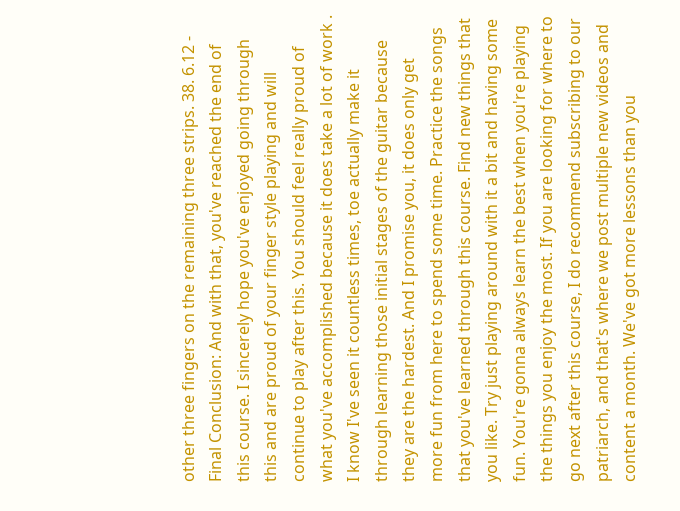other three fingers on the remaining three strips. 38. 6.12 - Final Conclusion: And with that, you've reached the end of this course. I sincerely hope you've enjoyed going through this and are proud of your finger style playing and will continue to play after this. You should feel really proud of what you've accomplished because it does take a lot of work . I know I've seen it countless times, toe actually make it through learning those initial stages of the guitar because they are the hardest. And I promise you, it does only get more fun from here to spend some time. Practice the songs that you've learned through this course. Find new things that you like. Try just playing around with it a bit and having some fun. You're gonna always learn the best when you're playing the things you enjoy the most. If you are looking for where to go next after this course, I do recommend subscribing to our patriarch, and that's where we post multiple new videos and content a month. We've got more lessons than you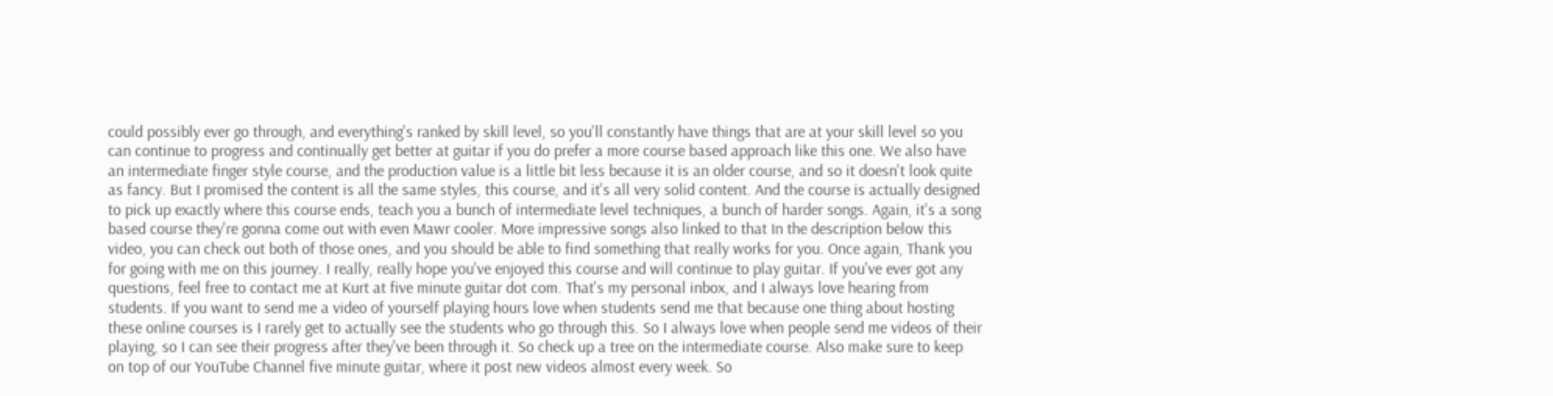could possibly ever go through, and everything's ranked by skill level, so you'll constantly have things that are at your skill level so you can continue to progress and continually get better at guitar if you do prefer a more course based approach like this one. We also have an intermediate finger style course, and the production value is a little bit less because it is an older course, and so it doesn't look quite as fancy. But I promised the content is all the same styles, this course, and it's all very solid content. And the course is actually designed to pick up exactly where this course ends, teach you a bunch of intermediate level techniques, a bunch of harder songs. Again, it's a song based course they're gonna come out with even Mawr cooler. More impressive songs also linked to that In the description below this video, you can check out both of those ones, and you should be able to find something that really works for you. Once again, Thank you for going with me on this journey. I really, really hope you've enjoyed this course and will continue to play guitar. If you've ever got any questions, feel free to contact me at Kurt at five minute guitar dot com. That's my personal inbox, and I always love hearing from students. If you want to send me a video of yourself playing hours love when students send me that because one thing about hosting these online courses is I rarely get to actually see the students who go through this. So I always love when people send me videos of their playing, so I can see their progress after they've been through it. So check up a tree on the intermediate course. Also make sure to keep on top of our YouTube Channel five minute guitar, where it post new videos almost every week. So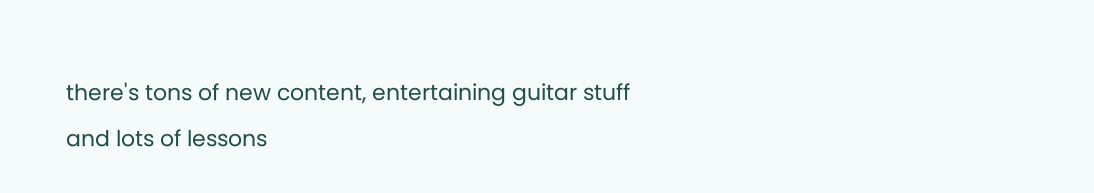there's tons of new content, entertaining guitar stuff and lots of lessons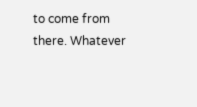to come from there. Whatever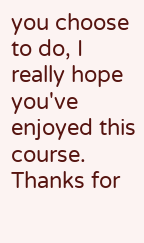you choose to do, I really hope you've enjoyed this course. Thanks for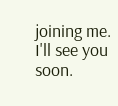joining me. I'll see you soon.